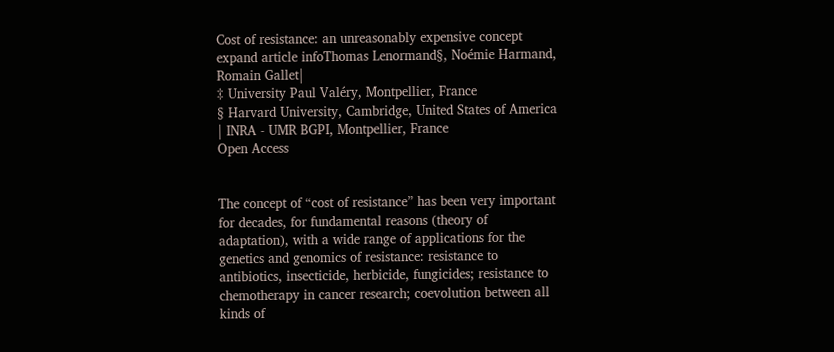Cost of resistance: an unreasonably expensive concept
expand article infoThomas Lenormand§, Noémie Harmand, Romain Gallet|
‡ University Paul Valéry, Montpellier, France
§ Harvard University, Cambridge, United States of America
| INRA - UMR BGPI, Montpellier, France
Open Access


The concept of “cost of resistance” has been very important for decades, for fundamental reasons (theory of adaptation), with a wide range of applications for the genetics and genomics of resistance: resistance to antibiotics, insecticide, herbicide, fungicides; resistance to chemotherapy in cancer research; coevolution between all kinds of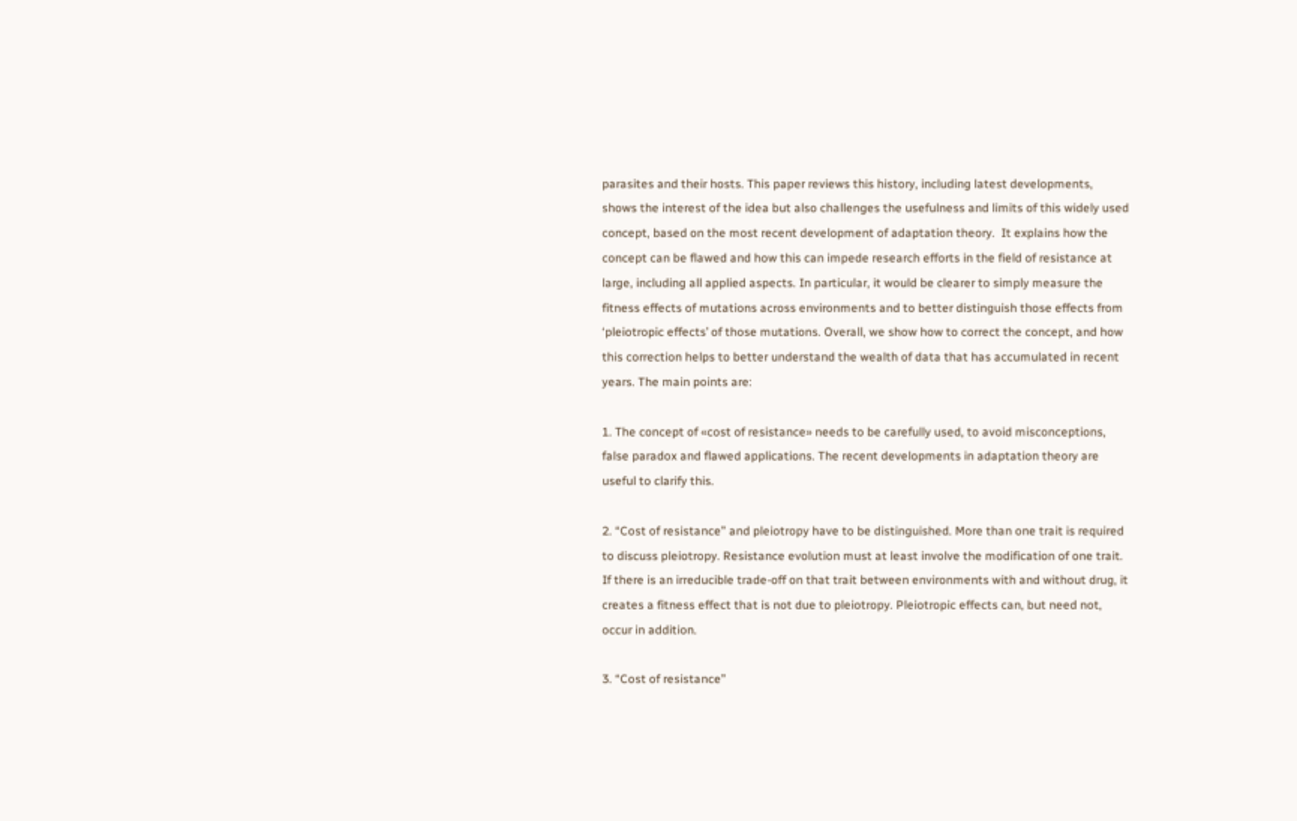parasites and their hosts. This paper reviews this history, including latest developments, shows the interest of the idea but also challenges the usefulness and limits of this widely used concept, based on the most recent development of adaptation theory.  It explains how the concept can be flawed and how this can impede research efforts in the field of resistance at large, including all applied aspects. In particular, it would be clearer to simply measure the fitness effects of mutations across environments and to better distinguish those effects from ‘pleiotropic effects’ of those mutations. Overall, we show how to correct the concept, and how this correction helps to better understand the wealth of data that has accumulated in recent years. The main points are:

1. The concept of «cost of resistance» needs to be carefully used, to avoid misconceptions, false paradox and flawed applications. The recent developments in adaptation theory are useful to clarify this.

2. “Cost of resistance” and pleiotropy have to be distinguished. More than one trait is required to discuss pleiotropy. Resistance evolution must at least involve the modification of one trait. If there is an irreducible trade-off on that trait between environments with and without drug, it creates a fitness effect that is not due to pleiotropy. Pleiotropic effects can, but need not, occur in addition.

3. “Cost of resistance”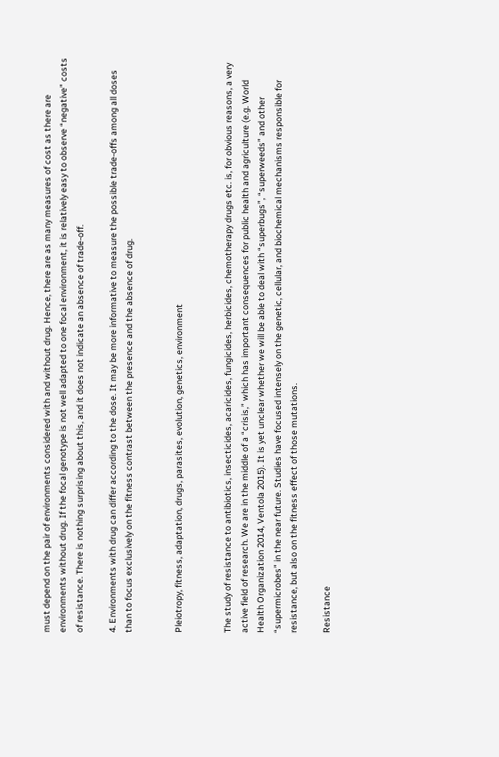must depend on the pair of environments considered with and without drug. Hence, there are as many measures of cost as there are environments without drug. If the focal genotype is not well adapted to one focal environment, it is relatively easy to observe “negative” costs of resistance. There is nothing surprising about this, and it does not indicate an absence of trade-off.

4. Environments with drug can differ according to the dose. It may be more informative to measure the possible trade-offs among all doses than to focus exclusively on the fitness contrast between the presence and the absence of drug.


Pleiotropy, fitness, adaptation, drugs, parasites, evolution, genetics, environment


The study of resistance to antibiotics, insecticides, acaricides, fungicides, herbicides, chemotherapy drugs etc. is, for obvious reasons, a very active field of research. We are in the middle of a “crisis,” which has important consequences for public health and agriculture (e.g. World Health Organization 2014, Ventola 2015). It is yet unclear whether we will be able to deal with “superbugs”, “superweeds” and other “supermicrobes” in the near future. Studies have focused intensely on the genetic, cellular, and biochemical mechanisms responsible for resistance, but also on the fitness effect of those mutations.

Resistance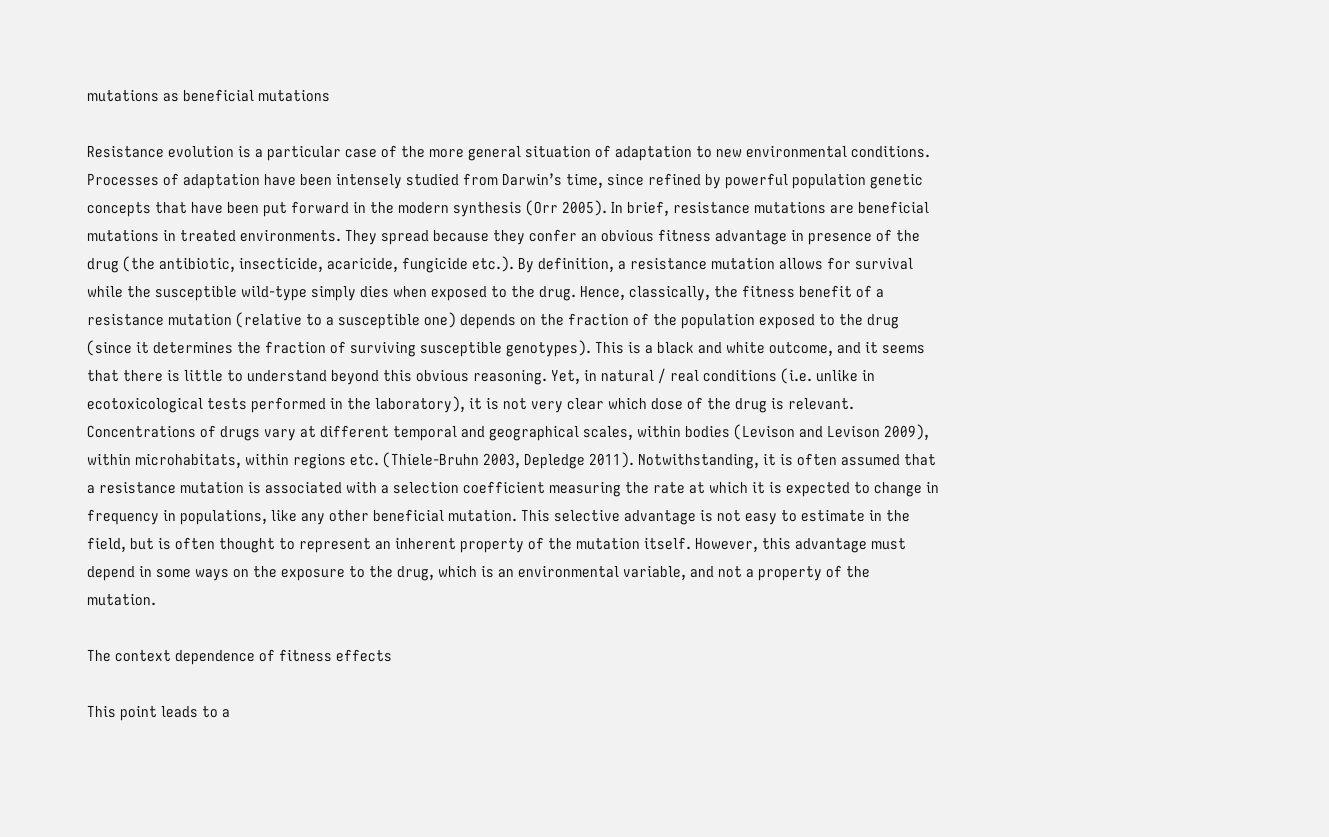mutations as beneficial mutations

Resistance evolution is a particular case of the more general situation of adaptation to new environmental conditions. Processes of adaptation have been intensely studied from Darwin’s time, since refined by powerful population genetic concepts that have been put forward in the modern synthesis (Orr 2005). In brief, resistance mutations are beneficial mutations in treated environments. They spread because they confer an obvious fitness advantage in presence of the drug (the antibiotic, insecticide, acaricide, fungicide etc.). By definition, a resistance mutation allows for survival while the susceptible wild-type simply dies when exposed to the drug. Hence, classically, the fitness benefit of a resistance mutation (relative to a susceptible one) depends on the fraction of the population exposed to the drug (since it determines the fraction of surviving susceptible genotypes). This is a black and white outcome, and it seems that there is little to understand beyond this obvious reasoning. Yet, in natural / real conditions (i.e. unlike in ecotoxicological tests performed in the laboratory), it is not very clear which dose of the drug is relevant. Concentrations of drugs vary at different temporal and geographical scales, within bodies (Levison and Levison 2009), within microhabitats, within regions etc. (Thiele-Bruhn 2003, Depledge 2011). Notwithstanding, it is often assumed that a resistance mutation is associated with a selection coefficient measuring the rate at which it is expected to change in frequency in populations, like any other beneficial mutation. This selective advantage is not easy to estimate in the field, but is often thought to represent an inherent property of the mutation itself. However, this advantage must depend in some ways on the exposure to the drug, which is an environmental variable, and not a property of the mutation.

The context dependence of fitness effects

This point leads to a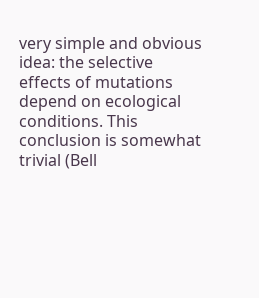very simple and obvious idea: the selective effects of mutations depend on ecological conditions. This conclusion is somewhat trivial (Bell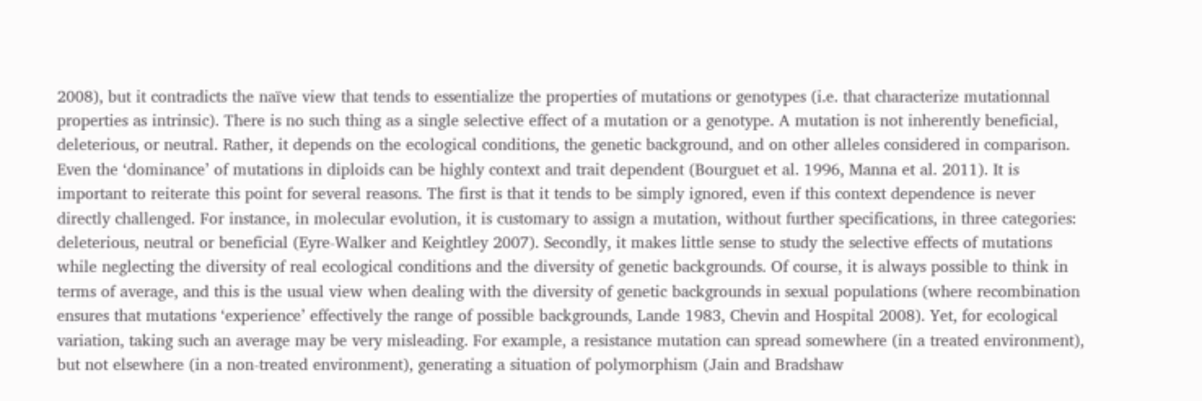2008), but it contradicts the naïve view that tends to essentialize the properties of mutations or genotypes (i.e. that characterize mutationnal properties as intrinsic). There is no such thing as a single selective effect of a mutation or a genotype. A mutation is not inherently beneficial, deleterious, or neutral. Rather, it depends on the ecological conditions, the genetic background, and on other alleles considered in comparison. Even the ‘dominance’ of mutations in diploids can be highly context and trait dependent (Bourguet et al. 1996, Manna et al. 2011). It is important to reiterate this point for several reasons. The first is that it tends to be simply ignored, even if this context dependence is never directly challenged. For instance, in molecular evolution, it is customary to assign a mutation, without further specifications, in three categories: deleterious, neutral or beneficial (Eyre-Walker and Keightley 2007). Secondly, it makes little sense to study the selective effects of mutations while neglecting the diversity of real ecological conditions and the diversity of genetic backgrounds. Of course, it is always possible to think in terms of average, and this is the usual view when dealing with the diversity of genetic backgrounds in sexual populations (where recombination ensures that mutations ‘experience’ effectively the range of possible backgrounds, Lande 1983, Chevin and Hospital 2008). Yet, for ecological variation, taking such an average may be very misleading. For example, a resistance mutation can spread somewhere (in a treated environment), but not elsewhere (in a non-treated environment), generating a situation of polymorphism (Jain and Bradshaw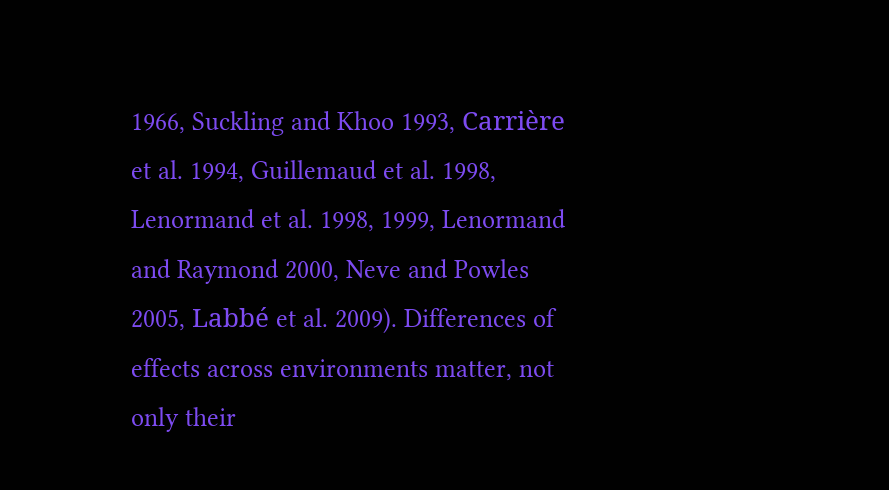1966, Suckling and Khoo 1993, Carrière et al. 1994, Guillemaud et al. 1998, Lenormand et al. 1998, 1999, Lenormand and Raymond 2000, Neve and Powles 2005, Labbé et al. 2009). Differences of effects across environments matter, not only their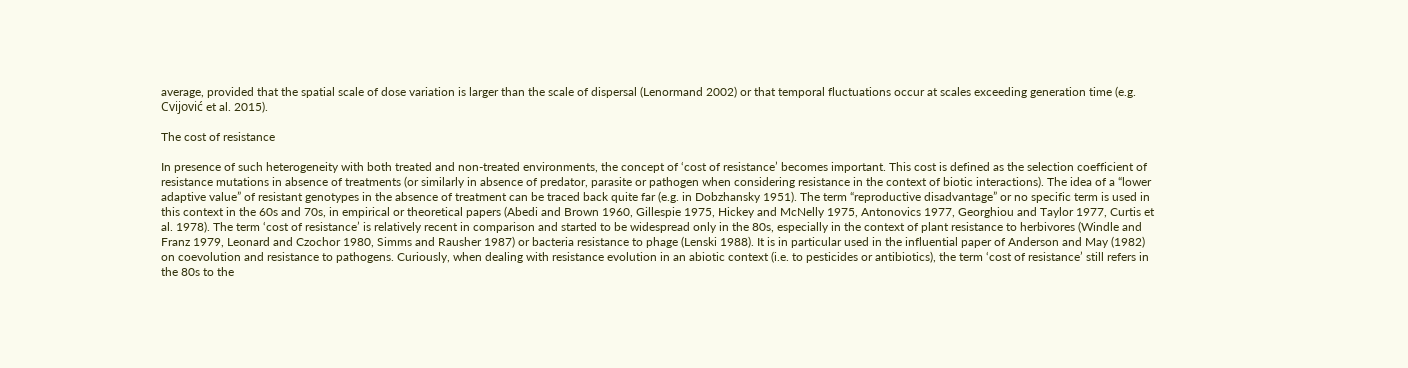average, provided that the spatial scale of dose variation is larger than the scale of dispersal (Lenormand 2002) or that temporal fluctuations occur at scales exceeding generation time (e.g. Cvijović et al. 2015).

The cost of resistance

In presence of such heterogeneity with both treated and non-treated environments, the concept of ‘cost of resistance’ becomes important. This cost is defined as the selection coefficient of resistance mutations in absence of treatments (or similarly in absence of predator, parasite or pathogen when considering resistance in the context of biotic interactions). The idea of a “lower adaptive value” of resistant genotypes in the absence of treatment can be traced back quite far (e.g. in Dobzhansky 1951). The term “reproductive disadvantage” or no specific term is used in this context in the 60s and 70s, in empirical or theoretical papers (Abedi and Brown 1960, Gillespie 1975, Hickey and McNelly 1975, Antonovics 1977, Georghiou and Taylor 1977, Curtis et al. 1978). The term ‘cost of resistance’ is relatively recent in comparison and started to be widespread only in the 80s, especially in the context of plant resistance to herbivores (Windle and Franz 1979, Leonard and Czochor 1980, Simms and Rausher 1987) or bacteria resistance to phage (Lenski 1988). It is in particular used in the influential paper of Anderson and May (1982) on coevolution and resistance to pathogens. Curiously, when dealing with resistance evolution in an abiotic context (i.e. to pesticides or antibiotics), the term ‘cost of resistance’ still refers in the 80s to the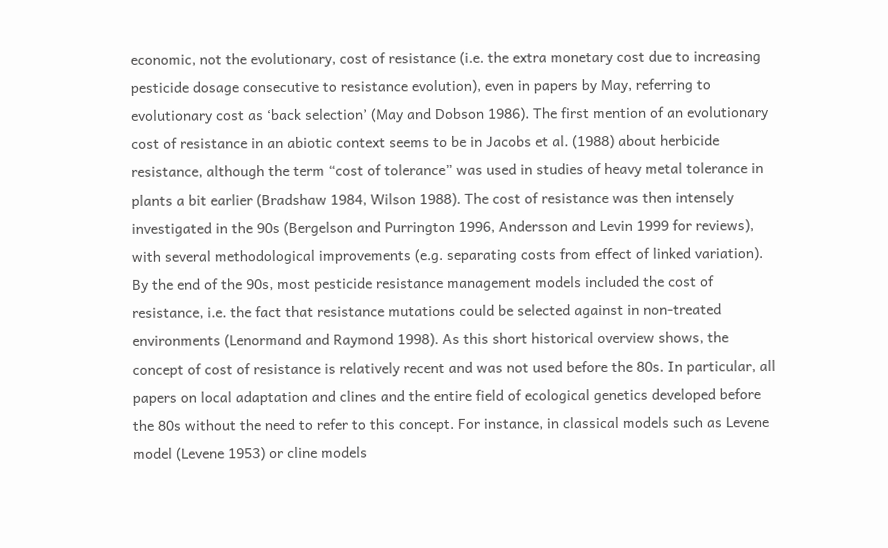economic, not the evolutionary, cost of resistance (i.e. the extra monetary cost due to increasing pesticide dosage consecutive to resistance evolution), even in papers by May, referring to evolutionary cost as ‘back selection’ (May and Dobson 1986). The first mention of an evolutionary cost of resistance in an abiotic context seems to be in Jacobs et al. (1988) about herbicide resistance, although the term “cost of tolerance” was used in studies of heavy metal tolerance in plants a bit earlier (Bradshaw 1984, Wilson 1988). The cost of resistance was then intensely investigated in the 90s (Bergelson and Purrington 1996, Andersson and Levin 1999 for reviews), with several methodological improvements (e.g. separating costs from effect of linked variation). By the end of the 90s, most pesticide resistance management models included the cost of resistance, i.e. the fact that resistance mutations could be selected against in non-treated environments (Lenormand and Raymond 1998). As this short historical overview shows, the concept of cost of resistance is relatively recent and was not used before the 80s. In particular, all papers on local adaptation and clines and the entire field of ecological genetics developed before the 80s without the need to refer to this concept. For instance, in classical models such as Levene model (Levene 1953) or cline models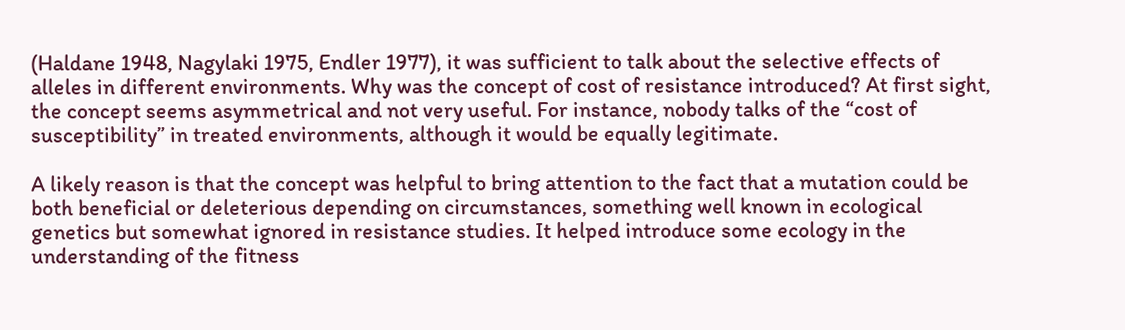(Haldane 1948, Nagylaki 1975, Endler 1977), it was sufficient to talk about the selective effects of alleles in different environments. Why was the concept of cost of resistance introduced? At first sight, the concept seems asymmetrical and not very useful. For instance, nobody talks of the “cost of susceptibility” in treated environments, although it would be equally legitimate.

A likely reason is that the concept was helpful to bring attention to the fact that a mutation could be both beneficial or deleterious depending on circumstances, something well known in ecological genetics but somewhat ignored in resistance studies. It helped introduce some ecology in the understanding of the fitness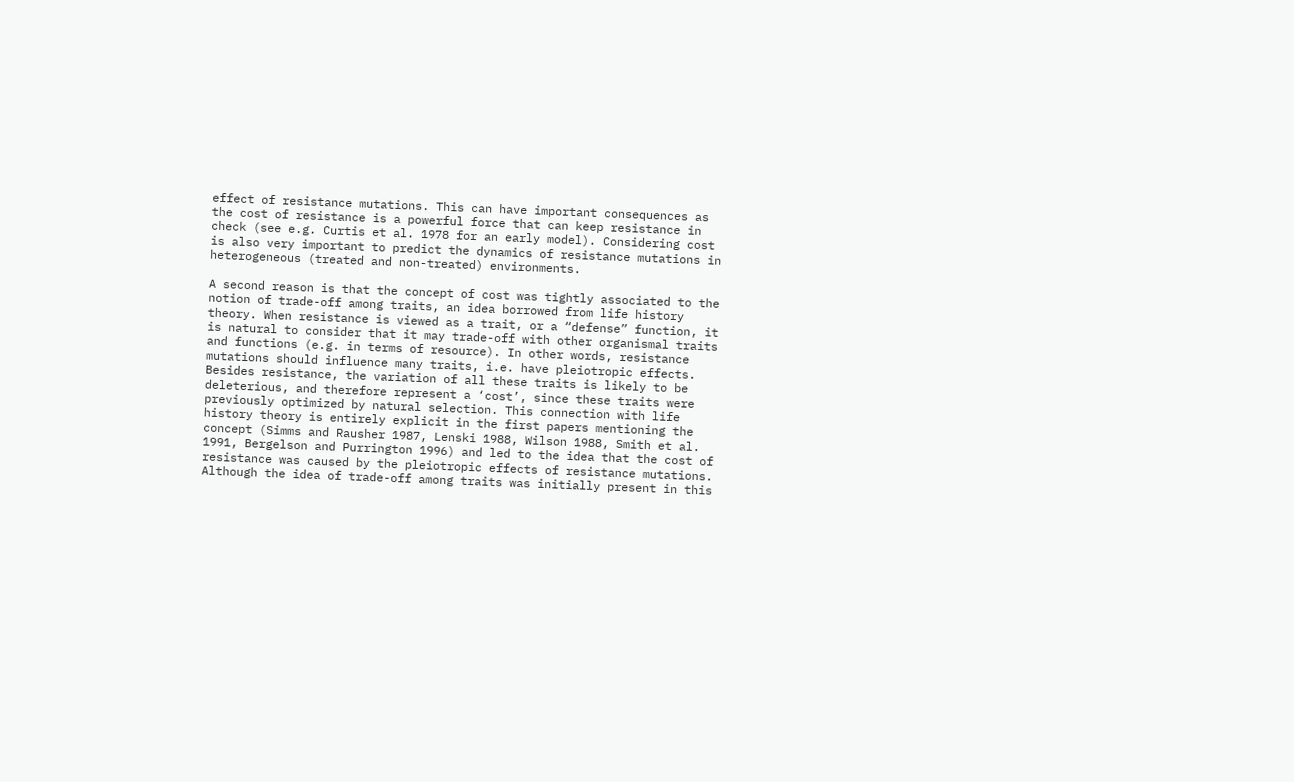effect of resistance mutations. This can have important consequences as the cost of resistance is a powerful force that can keep resistance in check (see e.g. Curtis et al. 1978 for an early model). Considering cost is also very important to predict the dynamics of resistance mutations in heterogeneous (treated and non-treated) environments.

A second reason is that the concept of cost was tightly associated to the notion of trade-off among traits, an idea borrowed from life history theory. When resistance is viewed as a trait, or a “defense” function, it is natural to consider that it may trade-off with other organismal traits and functions (e.g. in terms of resource). In other words, resistance mutations should influence many traits, i.e. have pleiotropic effects. Besides resistance, the variation of all these traits is likely to be deleterious, and therefore represent a ‘cost’, since these traits were previously optimized by natural selection. This connection with life history theory is entirely explicit in the first papers mentioning the concept (Simms and Rausher 1987, Lenski 1988, Wilson 1988, Smith et al. 1991, Bergelson and Purrington 1996) and led to the idea that the cost of resistance was caused by the pleiotropic effects of resistance mutations. Although the idea of trade-off among traits was initially present in this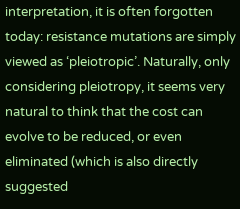interpretation, it is often forgotten today: resistance mutations are simply viewed as ‘pleiotropic’. Naturally, only considering pleiotropy, it seems very natural to think that the cost can evolve to be reduced, or even eliminated (which is also directly suggested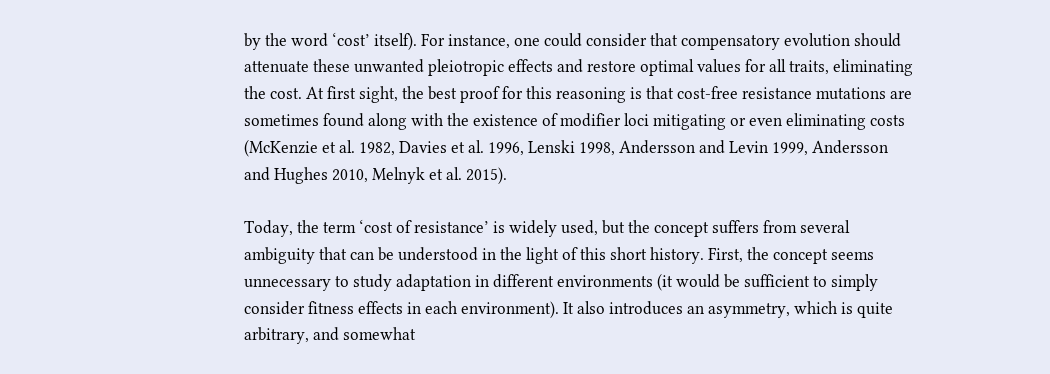by the word ‘cost’ itself). For instance, one could consider that compensatory evolution should attenuate these unwanted pleiotropic effects and restore optimal values for all traits, eliminating the cost. At first sight, the best proof for this reasoning is that cost-free resistance mutations are sometimes found along with the existence of modifier loci mitigating or even eliminating costs (McKenzie et al. 1982, Davies et al. 1996, Lenski 1998, Andersson and Levin 1999, Andersson and Hughes 2010, Melnyk et al. 2015).

Today, the term ‘cost of resistance’ is widely used, but the concept suffers from several ambiguity that can be understood in the light of this short history. First, the concept seems unnecessary to study adaptation in different environments (it would be sufficient to simply consider fitness effects in each environment). It also introduces an asymmetry, which is quite arbitrary, and somewhat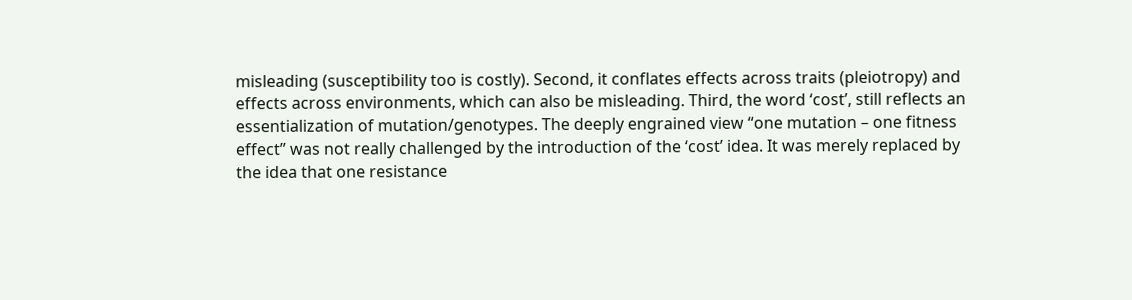misleading (susceptibility too is costly). Second, it conflates effects across traits (pleiotropy) and effects across environments, which can also be misleading. Third, the word ‘cost’, still reflects an essentialization of mutation/genotypes. The deeply engrained view “one mutation – one fitness effect” was not really challenged by the introduction of the ‘cost’ idea. It was merely replaced by the idea that one resistance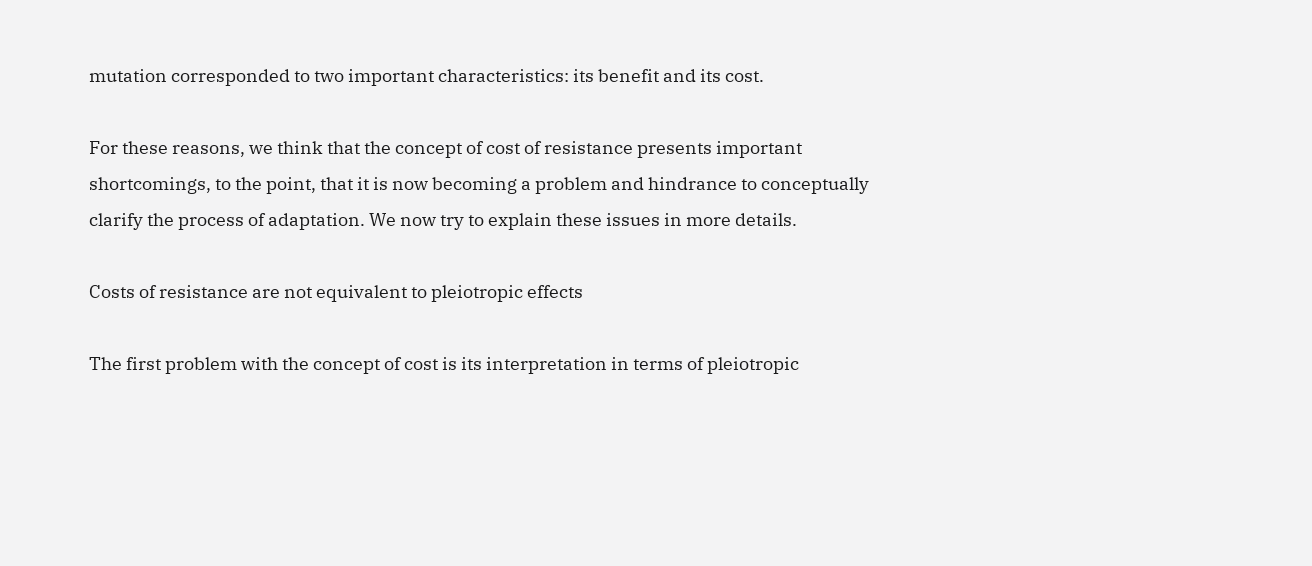mutation corresponded to two important characteristics: its benefit and its cost.

For these reasons, we think that the concept of cost of resistance presents important shortcomings, to the point, that it is now becoming a problem and hindrance to conceptually clarify the process of adaptation. We now try to explain these issues in more details.

Costs of resistance are not equivalent to pleiotropic effects

The first problem with the concept of cost is its interpretation in terms of pleiotropic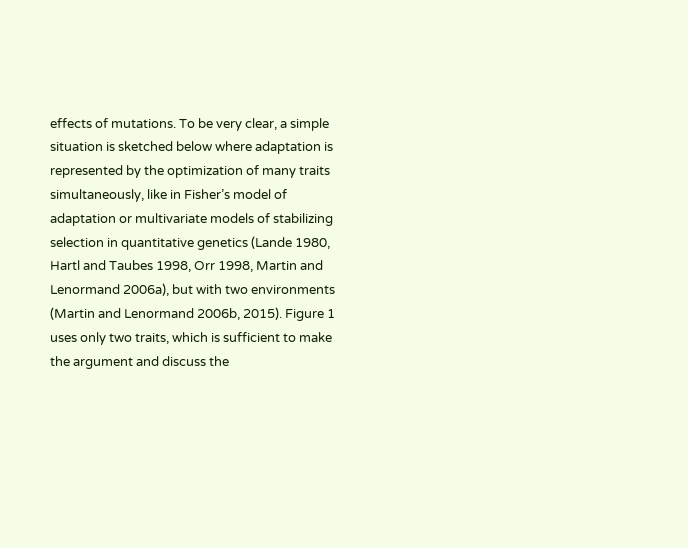effects of mutations. To be very clear, a simple situation is sketched below where adaptation is represented by the optimization of many traits simultaneously, like in Fisher’s model of adaptation or multivariate models of stabilizing selection in quantitative genetics (Lande 1980, Hartl and Taubes 1998, Orr 1998, Martin and Lenormand 2006a), but with two environments (Martin and Lenormand 2006b, 2015). Figure 1 uses only two traits, which is sufficient to make the argument and discuss the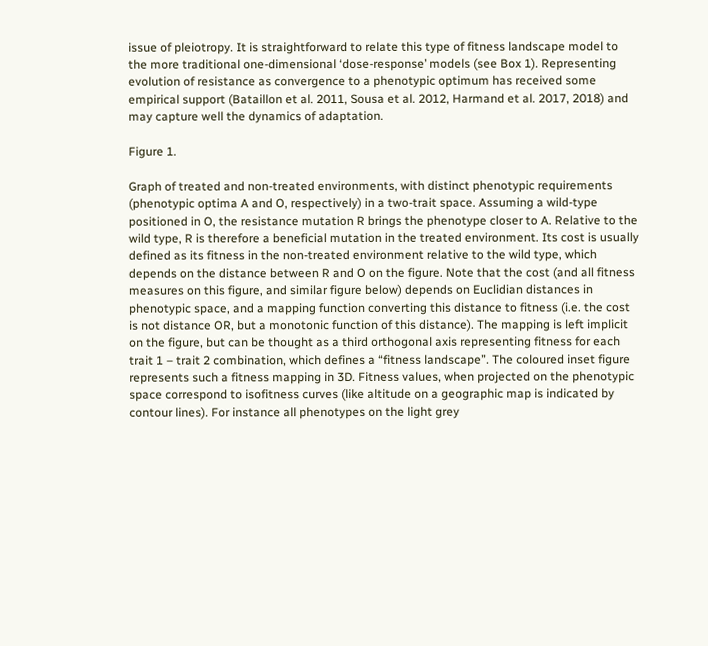issue of pleiotropy. It is straightforward to relate this type of fitness landscape model to the more traditional one-dimensional ‘dose-response’ models (see Box 1). Representing evolution of resistance as convergence to a phenotypic optimum has received some empirical support (Bataillon et al. 2011, Sousa et al. 2012, Harmand et al. 2017, 2018) and may capture well the dynamics of adaptation.

Figure 1.

Graph of treated and non-treated environments, with distinct phenotypic requirements (phenotypic optima A and O, respectively) in a two-trait space. Assuming a wild-type positioned in O, the resistance mutation R brings the phenotype closer to A. Relative to the wild type, R is therefore a beneficial mutation in the treated environment. Its cost is usually defined as its fitness in the non-treated environment relative to the wild type, which depends on the distance between R and O on the figure. Note that the cost (and all fitness measures on this figure, and similar figure below) depends on Euclidian distances in phenotypic space, and a mapping function converting this distance to fitness (i.e. the cost is not distance OR, but a monotonic function of this distance). The mapping is left implicit on the figure, but can be thought as a third orthogonal axis representing fitness for each trait 1 – trait 2 combination, which defines a “fitness landscape”. The coloured inset figure represents such a fitness mapping in 3D. Fitness values, when projected on the phenotypic space correspond to isofitness curves (like altitude on a geographic map is indicated by contour lines). For instance all phenotypes on the light grey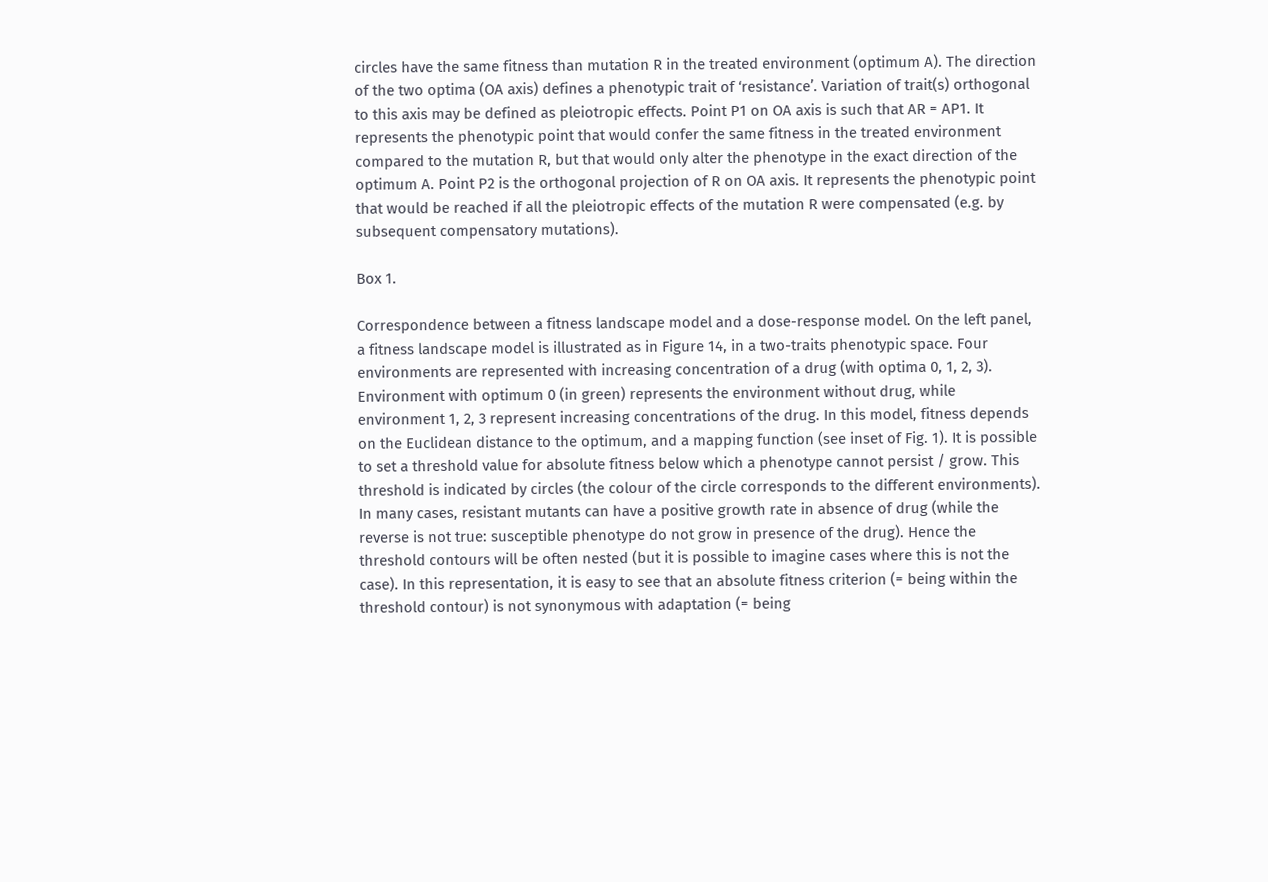circles have the same fitness than mutation R in the treated environment (optimum A). The direction of the two optima (OA axis) defines a phenotypic trait of ‘resistance’. Variation of trait(s) orthogonal to this axis may be defined as pleiotropic effects. Point P1 on OA axis is such that AR = AP1. It represents the phenotypic point that would confer the same fitness in the treated environment compared to the mutation R, but that would only alter the phenotype in the exact direction of the optimum A. Point P2 is the orthogonal projection of R on OA axis. It represents the phenotypic point that would be reached if all the pleiotropic effects of the mutation R were compensated (e.g. by subsequent compensatory mutations).

Box 1.

Correspondence between a fitness landscape model and a dose-response model. On the left panel, a fitness landscape model is illustrated as in Figure 14, in a two-traits phenotypic space. Four environments are represented with increasing concentration of a drug (with optima 0, 1, 2, 3). Environment with optimum 0 (in green) represents the environment without drug, while environment 1, 2, 3 represent increasing concentrations of the drug. In this model, fitness depends on the Euclidean distance to the optimum, and a mapping function (see inset of Fig. 1). It is possible to set a threshold value for absolute fitness below which a phenotype cannot persist / grow. This threshold is indicated by circles (the colour of the circle corresponds to the different environments). In many cases, resistant mutants can have a positive growth rate in absence of drug (while the reverse is not true: susceptible phenotype do not grow in presence of the drug). Hence the threshold contours will be often nested (but it is possible to imagine cases where this is not the case). In this representation, it is easy to see that an absolute fitness criterion (= being within the threshold contour) is not synonymous with adaptation (= being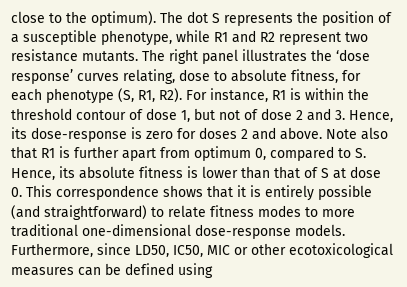close to the optimum). The dot S represents the position of a susceptible phenotype, while R1 and R2 represent two resistance mutants. The right panel illustrates the ‘dose response’ curves relating, dose to absolute fitness, for each phenotype (S, R1, R2). For instance, R1 is within the threshold contour of dose 1, but not of dose 2 and 3. Hence, its dose-response is zero for doses 2 and above. Note also that R1 is further apart from optimum 0, compared to S. Hence, its absolute fitness is lower than that of S at dose 0. This correspondence shows that it is entirely possible (and straightforward) to relate fitness modes to more traditional one-dimensional dose-response models. Furthermore, since LD50, IC50, MIC or other ecotoxicological measures can be defined using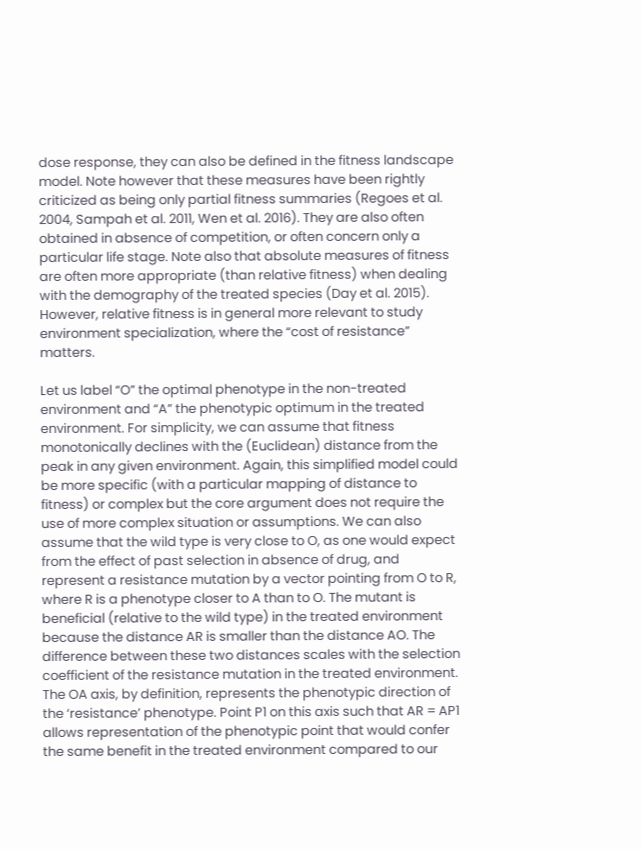dose response, they can also be defined in the fitness landscape model. Note however that these measures have been rightly criticized as being only partial fitness summaries (Regoes et al. 2004, Sampah et al. 2011, Wen et al. 2016). They are also often obtained in absence of competition, or often concern only a particular life stage. Note also that absolute measures of fitness are often more appropriate (than relative fitness) when dealing with the demography of the treated species (Day et al. 2015). However, relative fitness is in general more relevant to study environment specialization, where the “cost of resistance” matters.

Let us label “O” the optimal phenotype in the non-treated environment and “A” the phenotypic optimum in the treated environment. For simplicity, we can assume that fitness monotonically declines with the (Euclidean) distance from the peak in any given environment. Again, this simplified model could be more specific (with a particular mapping of distance to fitness) or complex but the core argument does not require the use of more complex situation or assumptions. We can also assume that the wild type is very close to O, as one would expect from the effect of past selection in absence of drug, and represent a resistance mutation by a vector pointing from O to R, where R is a phenotype closer to A than to O. The mutant is beneficial (relative to the wild type) in the treated environment because the distance AR is smaller than the distance AO. The difference between these two distances scales with the selection coefficient of the resistance mutation in the treated environment. The OA axis, by definition, represents the phenotypic direction of the ‘resistance’ phenotype. Point P1 on this axis such that AR = AP1 allows representation of the phenotypic point that would confer the same benefit in the treated environment compared to our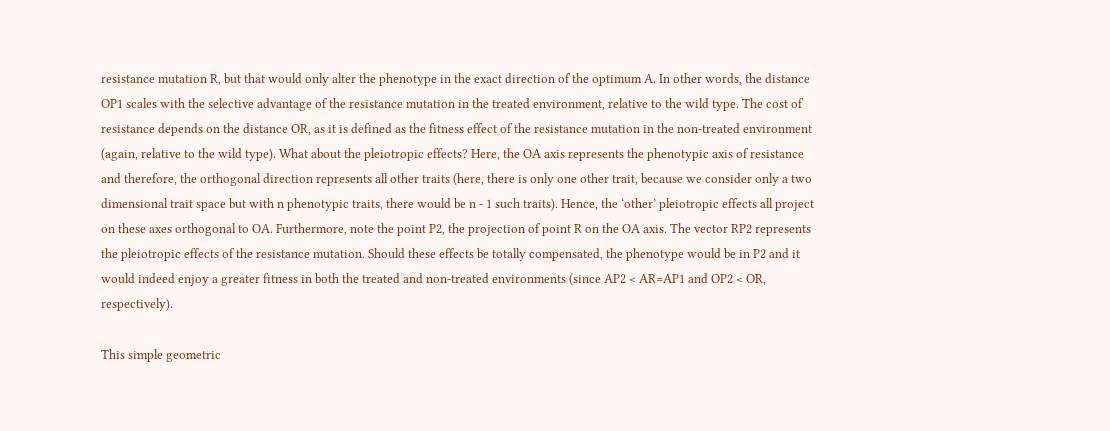resistance mutation R, but that would only alter the phenotype in the exact direction of the optimum A. In other words, the distance OP1 scales with the selective advantage of the resistance mutation in the treated environment, relative to the wild type. The cost of resistance depends on the distance OR, as it is defined as the fitness effect of the resistance mutation in the non-treated environment (again, relative to the wild type). What about the pleiotropic effects? Here, the OA axis represents the phenotypic axis of resistance and therefore, the orthogonal direction represents all other traits (here, there is only one other trait, because we consider only a two dimensional trait space but with n phenotypic traits, there would be n - 1 such traits). Hence, the ‘other’ pleiotropic effects all project on these axes orthogonal to OA. Furthermore, note the point P2, the projection of point R on the OA axis. The vector RP2 represents the pleiotropic effects of the resistance mutation. Should these effects be totally compensated, the phenotype would be in P2 and it would indeed enjoy a greater fitness in both the treated and non-treated environments (since AP2 < AR=AP1 and OP2 < OR, respectively).

This simple geometric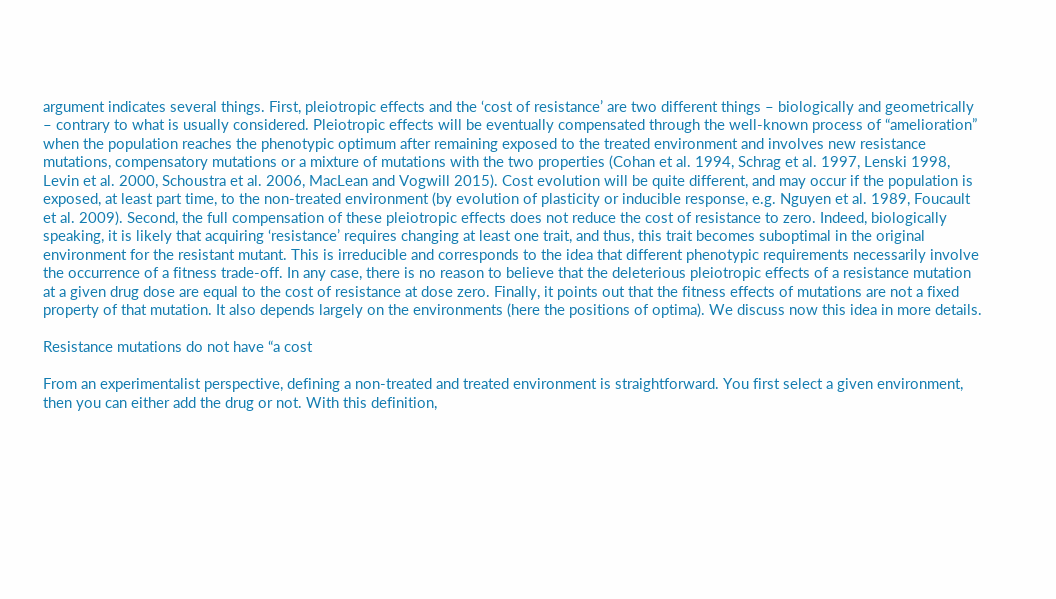argument indicates several things. First, pleiotropic effects and the ‘cost of resistance’ are two different things – biologically and geometrically – contrary to what is usually considered. Pleiotropic effects will be eventually compensated through the well-known process of “amelioration” when the population reaches the phenotypic optimum after remaining exposed to the treated environment and involves new resistance mutations, compensatory mutations or a mixture of mutations with the two properties (Cohan et al. 1994, Schrag et al. 1997, Lenski 1998, Levin et al. 2000, Schoustra et al. 2006, MacLean and Vogwill 2015). Cost evolution will be quite different, and may occur if the population is exposed, at least part time, to the non-treated environment (by evolution of plasticity or inducible response, e.g. Nguyen et al. 1989, Foucault et al. 2009). Second, the full compensation of these pleiotropic effects does not reduce the cost of resistance to zero. Indeed, biologically speaking, it is likely that acquiring ‘resistance’ requires changing at least one trait, and thus, this trait becomes suboptimal in the original environment for the resistant mutant. This is irreducible and corresponds to the idea that different phenotypic requirements necessarily involve the occurrence of a fitness trade-off. In any case, there is no reason to believe that the deleterious pleiotropic effects of a resistance mutation at a given drug dose are equal to the cost of resistance at dose zero. Finally, it points out that the fitness effects of mutations are not a fixed property of that mutation. It also depends largely on the environments (here the positions of optima). We discuss now this idea in more details.

Resistance mutations do not have “a cost

From an experimentalist perspective, defining a non-treated and treated environment is straightforward. You first select a given environment, then you can either add the drug or not. With this definition,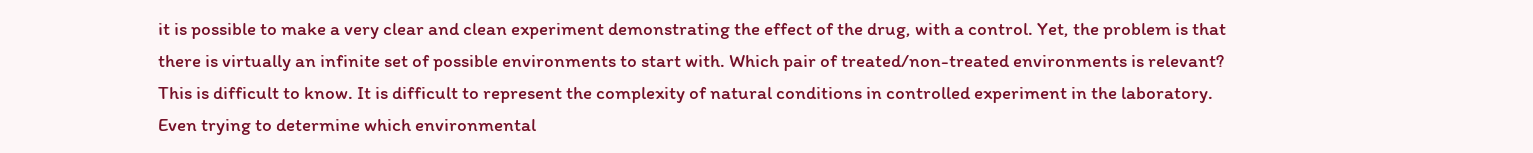it is possible to make a very clear and clean experiment demonstrating the effect of the drug, with a control. Yet, the problem is that there is virtually an infinite set of possible environments to start with. Which pair of treated/non-treated environments is relevant? This is difficult to know. It is difficult to represent the complexity of natural conditions in controlled experiment in the laboratory. Even trying to determine which environmental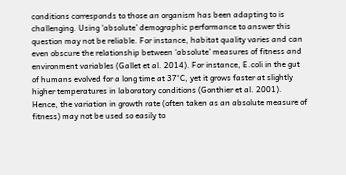conditions corresponds to those an organism has been adapting to is challenging. Using ‘absolute’ demographic performance to answer this question may not be reliable. For instance, habitat quality varies and can even obscure the relationship between ‘absolute’ measures of fitness and environment variables (Gallet et al. 2014). For instance, E.coli in the gut of humans evolved for a long time at 37°C, yet it grows faster at slightly higher temperatures in laboratory conditions (Gonthier et al. 2001). Hence, the variation in growth rate (often taken as an absolute measure of fitness) may not be used so easily to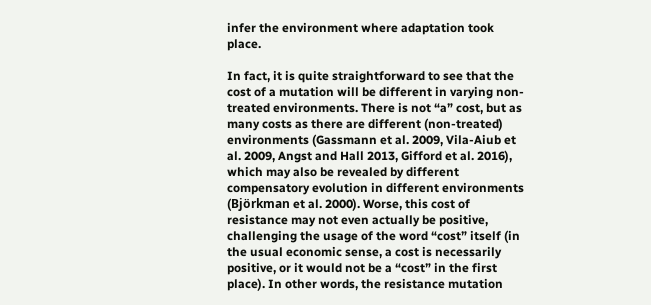infer the environment where adaptation took place.

In fact, it is quite straightforward to see that the cost of a mutation will be different in varying non-treated environments. There is not “a” cost, but as many costs as there are different (non-treated) environments (Gassmann et al. 2009, Vila-Aiub et al. 2009, Angst and Hall 2013, Gifford et al. 2016), which may also be revealed by different compensatory evolution in different environments (Björkman et al. 2000). Worse, this cost of resistance may not even actually be positive, challenging the usage of the word “cost” itself (in the usual economic sense, a cost is necessarily positive, or it would not be a “cost” in the first place). In other words, the resistance mutation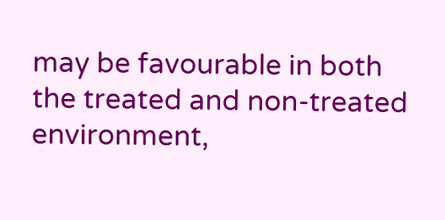may be favourable in both the treated and non-treated environment,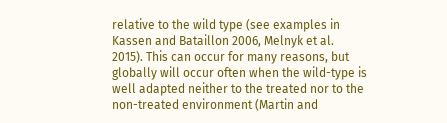relative to the wild type (see examples in Kassen and Bataillon 2006, Melnyk et al. 2015). This can occur for many reasons, but globally will occur often when the wild-type is well adapted neither to the treated nor to the non-treated environment (Martin and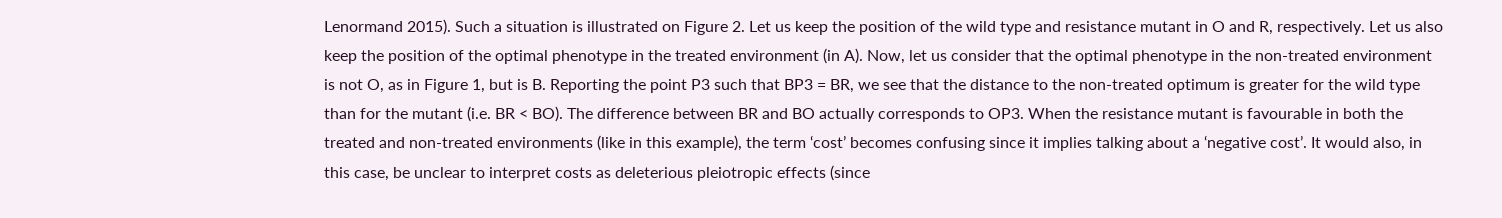Lenormand 2015). Such a situation is illustrated on Figure 2. Let us keep the position of the wild type and resistance mutant in O and R, respectively. Let us also keep the position of the optimal phenotype in the treated environment (in A). Now, let us consider that the optimal phenotype in the non-treated environment is not O, as in Figure 1, but is B. Reporting the point P3 such that BP3 = BR, we see that the distance to the non-treated optimum is greater for the wild type than for the mutant (i.e. BR < BO). The difference between BR and BO actually corresponds to OP3. When the resistance mutant is favourable in both the treated and non-treated environments (like in this example), the term ‘cost’ becomes confusing since it implies talking about a ‘negative cost’. It would also, in this case, be unclear to interpret costs as deleterious pleiotropic effects (since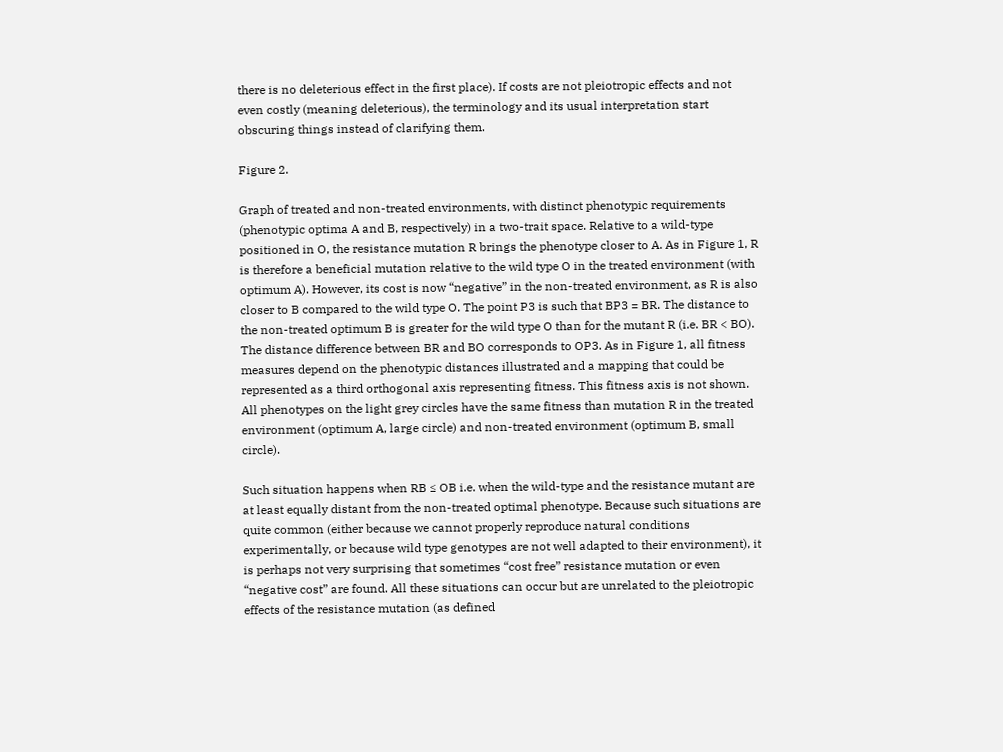there is no deleterious effect in the first place). If costs are not pleiotropic effects and not even costly (meaning deleterious), the terminology and its usual interpretation start obscuring things instead of clarifying them.

Figure 2.

Graph of treated and non-treated environments, with distinct phenotypic requirements (phenotypic optima A and B, respectively) in a two-trait space. Relative to a wild-type positioned in O, the resistance mutation R brings the phenotype closer to A. As in Figure 1, R is therefore a beneficial mutation relative to the wild type O in the treated environment (with optimum A). However, its cost is now “negative” in the non-treated environment, as R is also closer to B compared to the wild type O. The point P3 is such that BP3 = BR. The distance to the non-treated optimum B is greater for the wild type O than for the mutant R (i.e. BR < BO). The distance difference between BR and BO corresponds to OP3. As in Figure 1, all fitness measures depend on the phenotypic distances illustrated and a mapping that could be represented as a third orthogonal axis representing fitness. This fitness axis is not shown. All phenotypes on the light grey circles have the same fitness than mutation R in the treated environment (optimum A, large circle) and non-treated environment (optimum B, small circle).

Such situation happens when RB ≤ OB i.e. when the wild-type and the resistance mutant are at least equally distant from the non-treated optimal phenotype. Because such situations are quite common (either because we cannot properly reproduce natural conditions experimentally, or because wild type genotypes are not well adapted to their environment), it is perhaps not very surprising that sometimes “cost free” resistance mutation or even “negative cost” are found. All these situations can occur but are unrelated to the pleiotropic effects of the resistance mutation (as defined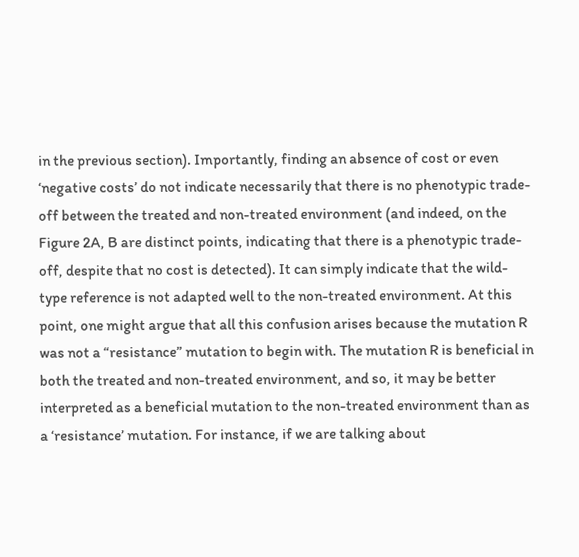in the previous section). Importantly, finding an absence of cost or even ‘negative costs’ do not indicate necessarily that there is no phenotypic trade-off between the treated and non-treated environment (and indeed, on the Figure 2A, B are distinct points, indicating that there is a phenotypic trade-off, despite that no cost is detected). It can simply indicate that the wild-type reference is not adapted well to the non-treated environment. At this point, one might argue that all this confusion arises because the mutation R was not a “resistance” mutation to begin with. The mutation R is beneficial in both the treated and non-treated environment, and so, it may be better interpreted as a beneficial mutation to the non-treated environment than as a ‘resistance’ mutation. For instance, if we are talking about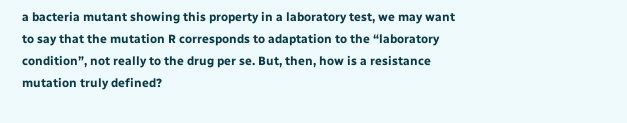a bacteria mutant showing this property in a laboratory test, we may want to say that the mutation R corresponds to adaptation to the “laboratory condition”, not really to the drug per se. But, then, how is a resistance mutation truly defined?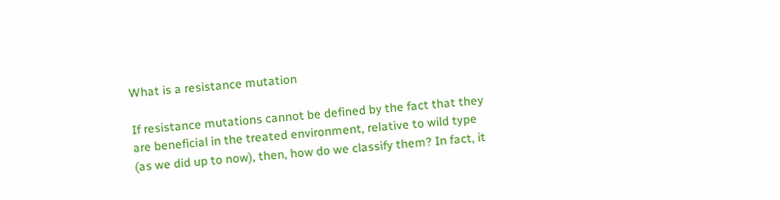What is a resistance mutation

If resistance mutations cannot be defined by the fact that they are beneficial in the treated environment, relative to wild type (as we did up to now), then, how do we classify them? In fact, it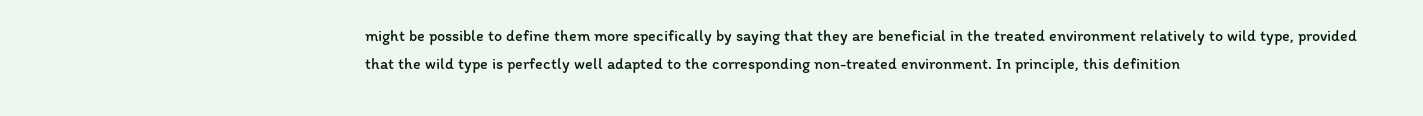might be possible to define them more specifically by saying that they are beneficial in the treated environment relatively to wild type, provided that the wild type is perfectly well adapted to the corresponding non-treated environment. In principle, this definition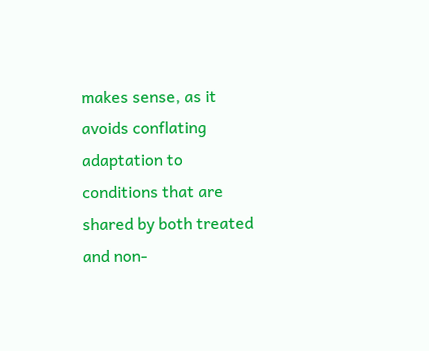makes sense, as it avoids conflating adaptation to conditions that are shared by both treated and non-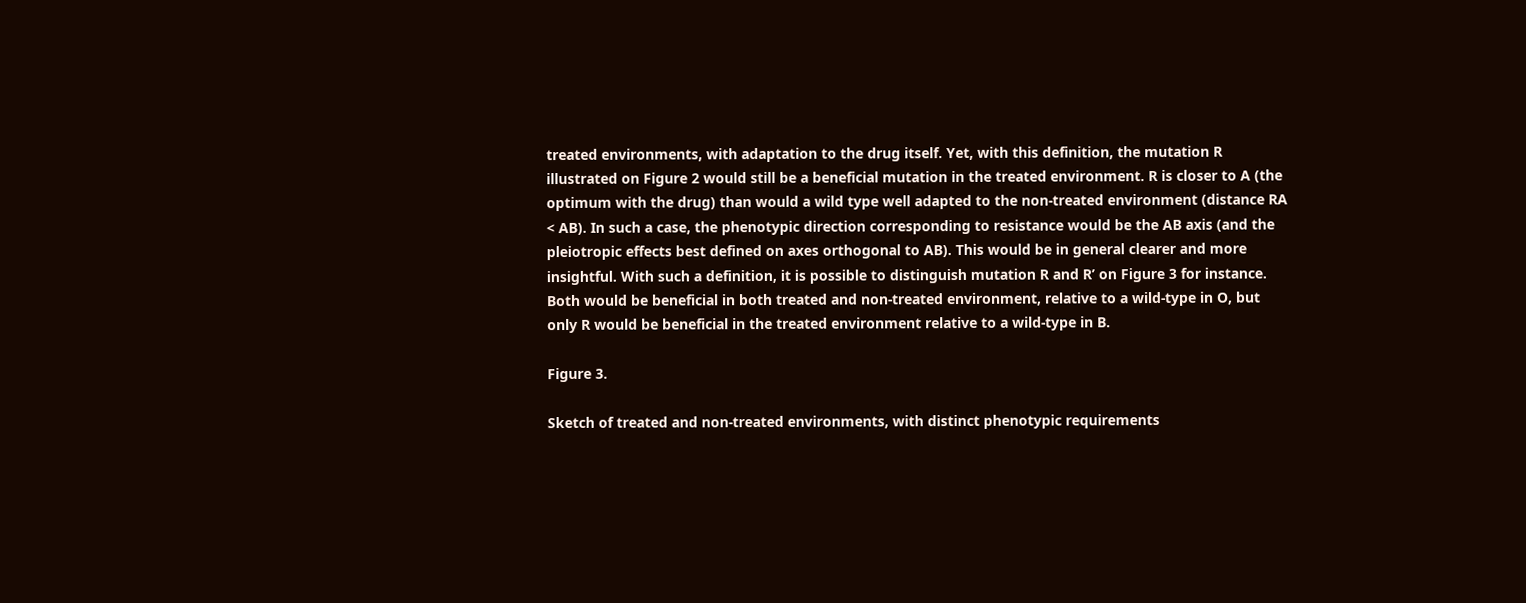treated environments, with adaptation to the drug itself. Yet, with this definition, the mutation R illustrated on Figure 2 would still be a beneficial mutation in the treated environment. R is closer to A (the optimum with the drug) than would a wild type well adapted to the non-treated environment (distance RA < AB). In such a case, the phenotypic direction corresponding to resistance would be the AB axis (and the pleiotropic effects best defined on axes orthogonal to AB). This would be in general clearer and more insightful. With such a definition, it is possible to distinguish mutation R and R’ on Figure 3 for instance. Both would be beneficial in both treated and non-treated environment, relative to a wild-type in O, but only R would be beneficial in the treated environment relative to a wild-type in B.

Figure 3.

Sketch of treated and non-treated environments, with distinct phenotypic requirements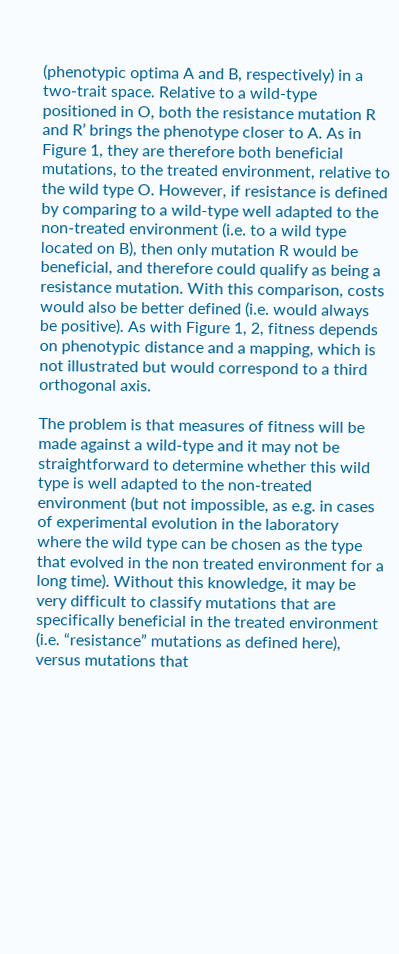(phenotypic optima A and B, respectively) in a two-trait space. Relative to a wild-type positioned in O, both the resistance mutation R and R’ brings the phenotype closer to A. As in Figure 1, they are therefore both beneficial mutations, to the treated environment, relative to the wild type O. However, if resistance is defined by comparing to a wild-type well adapted to the non-treated environment (i.e. to a wild type located on B), then only mutation R would be beneficial, and therefore could qualify as being a resistance mutation. With this comparison, costs would also be better defined (i.e. would always be positive). As with Figure 1, 2, fitness depends on phenotypic distance and a mapping, which is not illustrated but would correspond to a third orthogonal axis.

The problem is that measures of fitness will be made against a wild-type and it may not be straightforward to determine whether this wild type is well adapted to the non-treated environment (but not impossible, as e.g. in cases of experimental evolution in the laboratory where the wild type can be chosen as the type that evolved in the non treated environment for a long time). Without this knowledge, it may be very difficult to classify mutations that are specifically beneficial in the treated environment (i.e. “resistance” mutations as defined here), versus mutations that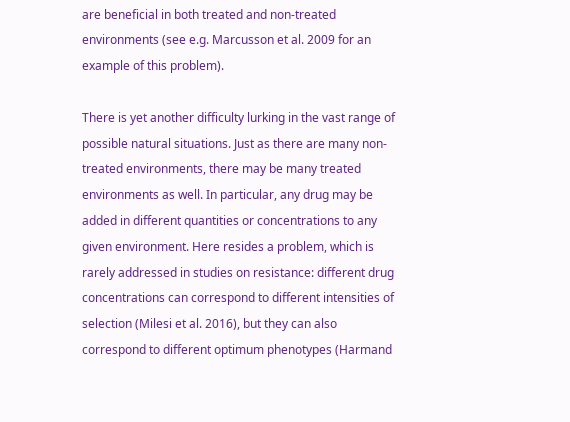are beneficial in both treated and non-treated environments (see e.g. Marcusson et al. 2009 for an example of this problem).

There is yet another difficulty lurking in the vast range of possible natural situations. Just as there are many non-treated environments, there may be many treated environments as well. In particular, any drug may be added in different quantities or concentrations to any given environment. Here resides a problem, which is rarely addressed in studies on resistance: different drug concentrations can correspond to different intensities of selection (Milesi et al. 2016), but they can also correspond to different optimum phenotypes (Harmand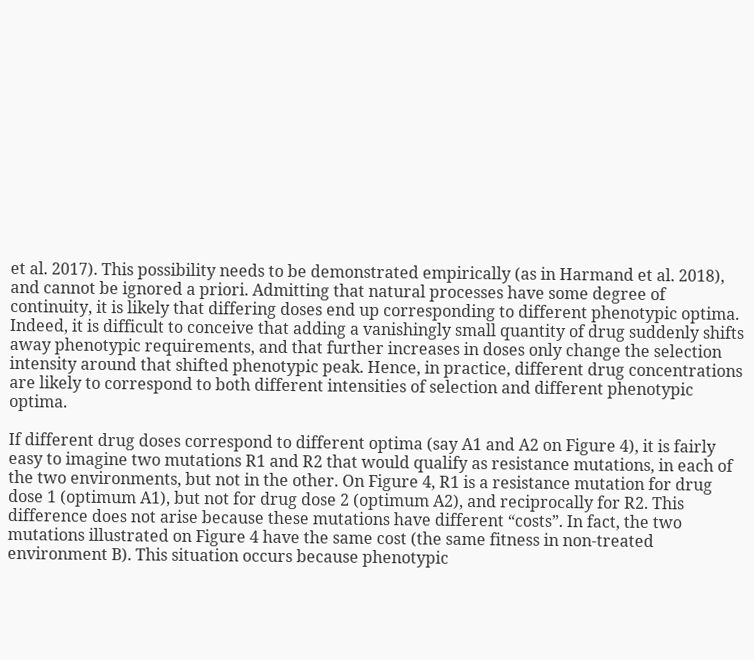et al. 2017). This possibility needs to be demonstrated empirically (as in Harmand et al. 2018), and cannot be ignored a priori. Admitting that natural processes have some degree of continuity, it is likely that differing doses end up corresponding to different phenotypic optima. Indeed, it is difficult to conceive that adding a vanishingly small quantity of drug suddenly shifts away phenotypic requirements, and that further increases in doses only change the selection intensity around that shifted phenotypic peak. Hence, in practice, different drug concentrations are likely to correspond to both different intensities of selection and different phenotypic optima.

If different drug doses correspond to different optima (say A1 and A2 on Figure 4), it is fairly easy to imagine two mutations R1 and R2 that would qualify as resistance mutations, in each of the two environments, but not in the other. On Figure 4, R1 is a resistance mutation for drug dose 1 (optimum A1), but not for drug dose 2 (optimum A2), and reciprocally for R2. This difference does not arise because these mutations have different “costs”. In fact, the two mutations illustrated on Figure 4 have the same cost (the same fitness in non-treated environment B). This situation occurs because phenotypic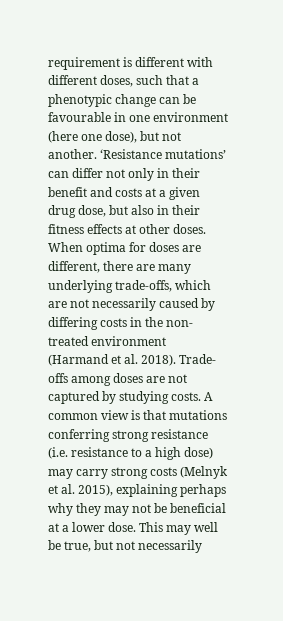requirement is different with different doses, such that a phenotypic change can be favourable in one environment (here one dose), but not another. ‘Resistance mutations’ can differ not only in their benefit and costs at a given drug dose, but also in their fitness effects at other doses. When optima for doses are different, there are many underlying trade-offs, which are not necessarily caused by differing costs in the non-treated environment (Harmand et al. 2018). Trade-offs among doses are not captured by studying costs. A common view is that mutations conferring strong resistance (i.e. resistance to a high dose) may carry strong costs (Melnyk et al. 2015), explaining perhaps why they may not be beneficial at a lower dose. This may well be true, but not necessarily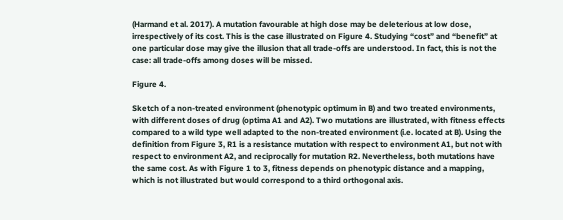(Harmand et al. 2017). A mutation favourable at high dose may be deleterious at low dose, irrespectively of its cost. This is the case illustrated on Figure 4. Studying “cost” and “benefit” at one particular dose may give the illusion that all trade-offs are understood. In fact, this is not the case: all trade-offs among doses will be missed.

Figure 4.

Sketch of a non-treated environment (phenotypic optimum in B) and two treated environments, with different doses of drug (optima A1 and A2). Two mutations are illustrated, with fitness effects compared to a wild type well adapted to the non-treated environment (i.e. located at B). Using the definition from Figure 3, R1 is a resistance mutation with respect to environment A1, but not with respect to environment A2, and reciprocally for mutation R2. Nevertheless, both mutations have the same cost. As with Figure 1 to 3, fitness depends on phenotypic distance and a mapping, which is not illustrated but would correspond to a third orthogonal axis.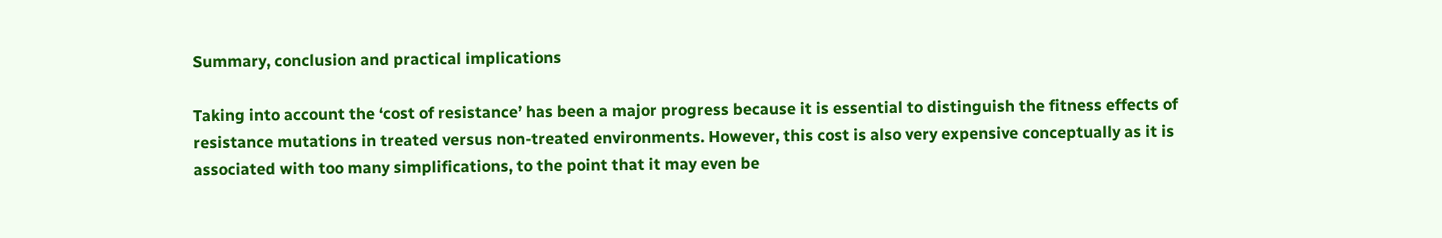Summary, conclusion and practical implications

Taking into account the ‘cost of resistance’ has been a major progress because it is essential to distinguish the fitness effects of resistance mutations in treated versus non-treated environments. However, this cost is also very expensive conceptually as it is associated with too many simplifications, to the point that it may even be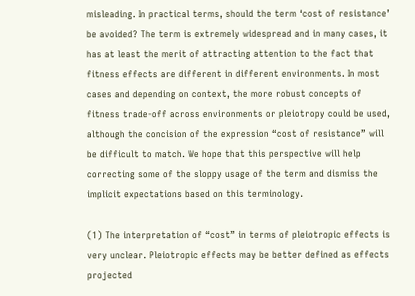misleading. In practical terms, should the term ‘cost of resistance’ be avoided? The term is extremely widespread and in many cases, it has at least the merit of attracting attention to the fact that fitness effects are different in different environments. In most cases and depending on context, the more robust concepts of fitness trade-off across environments or pleiotropy could be used, although the concision of the expression “cost of resistance” will be difficult to match. We hope that this perspective will help correcting some of the sloppy usage of the term and dismiss the implicit expectations based on this terminology.

(1) The interpretation of “cost” in terms of pleiotropic effects is very unclear. Pleiotropic effects may be better defined as effects projected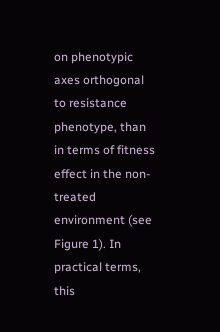on phenotypic axes orthogonal to resistance phenotype, than in terms of fitness effect in the non-treated environment (see Figure 1). In practical terms, this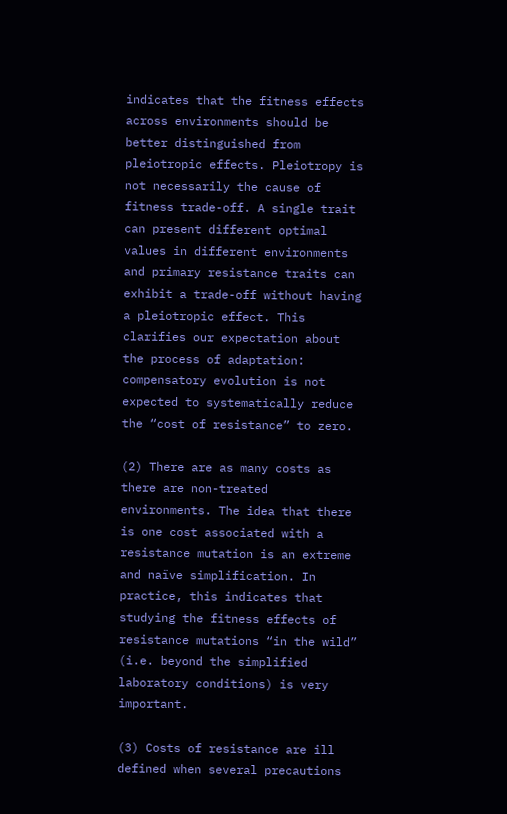indicates that the fitness effects across environments should be better distinguished from pleiotropic effects. Pleiotropy is not necessarily the cause of fitness trade-off. A single trait can present different optimal values in different environments and primary resistance traits can exhibit a trade-off without having a pleiotropic effect. This clarifies our expectation about the process of adaptation: compensatory evolution is not expected to systematically reduce the “cost of resistance” to zero.

(2) There are as many costs as there are non-treated environments. The idea that there is one cost associated with a resistance mutation is an extreme and naïve simplification. In practice, this indicates that studying the fitness effects of resistance mutations “in the wild” (i.e. beyond the simplified laboratory conditions) is very important.

(3) Costs of resistance are ill defined when several precautions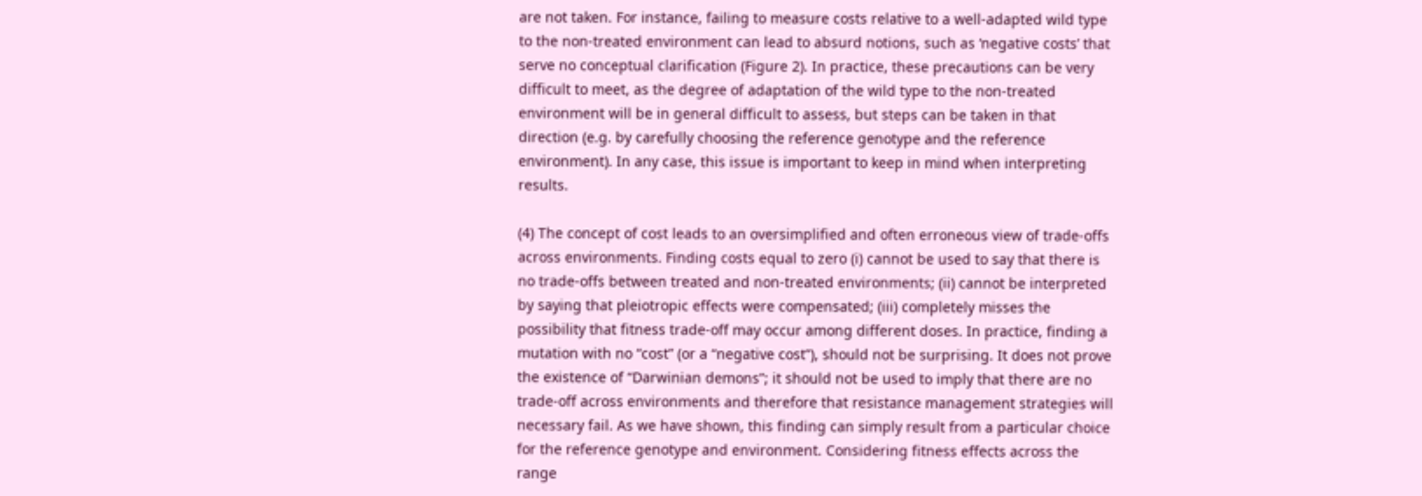are not taken. For instance, failing to measure costs relative to a well-adapted wild type to the non-treated environment can lead to absurd notions, such as ‘negative costs’ that serve no conceptual clarification (Figure 2). In practice, these precautions can be very difficult to meet, as the degree of adaptation of the wild type to the non-treated environment will be in general difficult to assess, but steps can be taken in that direction (e.g. by carefully choosing the reference genotype and the reference environment). In any case, this issue is important to keep in mind when interpreting results.

(4) The concept of cost leads to an oversimplified and often erroneous view of trade-offs across environments. Finding costs equal to zero (i) cannot be used to say that there is no trade-offs between treated and non-treated environments; (ii) cannot be interpreted by saying that pleiotropic effects were compensated; (iii) completely misses the possibility that fitness trade-off may occur among different doses. In practice, finding a mutation with no “cost” (or a “negative cost”), should not be surprising. It does not prove the existence of “Darwinian demons”; it should not be used to imply that there are no trade-off across environments and therefore that resistance management strategies will necessary fail. As we have shown, this finding can simply result from a particular choice for the reference genotype and environment. Considering fitness effects across the range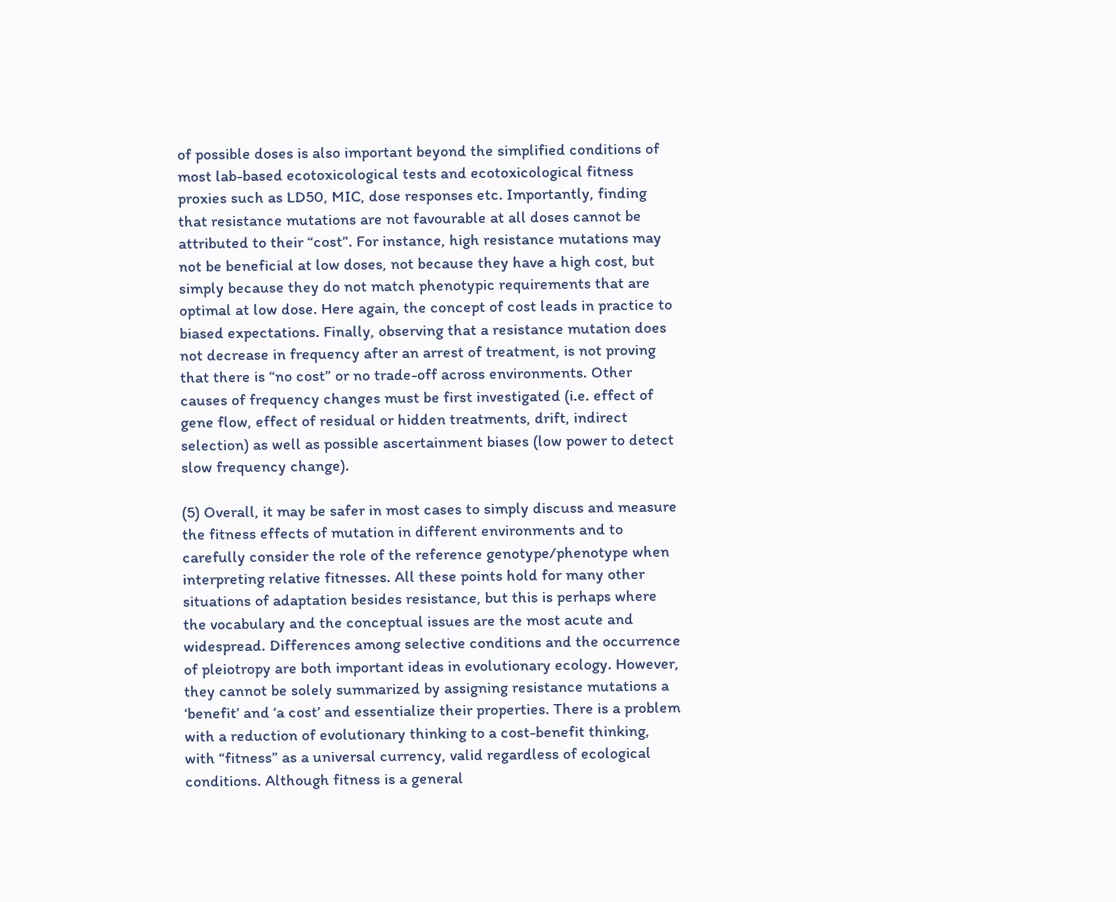of possible doses is also important beyond the simplified conditions of most lab-based ecotoxicological tests and ecotoxicological fitness proxies such as LD50, MIC, dose responses etc. Importantly, finding that resistance mutations are not favourable at all doses cannot be attributed to their “cost”. For instance, high resistance mutations may not be beneficial at low doses, not because they have a high cost, but simply because they do not match phenotypic requirements that are optimal at low dose. Here again, the concept of cost leads in practice to biased expectations. Finally, observing that a resistance mutation does not decrease in frequency after an arrest of treatment, is not proving that there is “no cost” or no trade-off across environments. Other causes of frequency changes must be first investigated (i.e. effect of gene flow, effect of residual or hidden treatments, drift, indirect selection) as well as possible ascertainment biases (low power to detect slow frequency change).

(5) Overall, it may be safer in most cases to simply discuss and measure the fitness effects of mutation in different environments and to carefully consider the role of the reference genotype/phenotype when interpreting relative fitnesses. All these points hold for many other situations of adaptation besides resistance, but this is perhaps where the vocabulary and the conceptual issues are the most acute and widespread. Differences among selective conditions and the occurrence of pleiotropy are both important ideas in evolutionary ecology. However, they cannot be solely summarized by assigning resistance mutations a ‘benefit’ and ‘a cost’ and essentialize their properties. There is a problem with a reduction of evolutionary thinking to a cost-benefit thinking, with “fitness” as a universal currency, valid regardless of ecological conditions. Although fitness is a general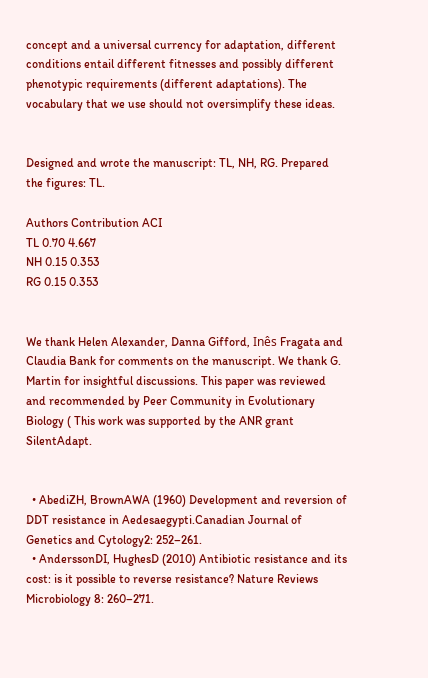concept and a universal currency for adaptation, different conditions entail different fitnesses and possibly different phenotypic requirements (different adaptations). The vocabulary that we use should not oversimplify these ideas.


Designed and wrote the manuscript: TL, NH, RG. Prepared the figures: TL.

Authors Contribution ACI
TL 0.70 4.667
NH 0.15 0.353
RG 0.15 0.353


We thank Helen Alexander, Danna Gifford, Inês Fragata and Claudia Bank for comments on the manuscript. We thank G. Martin for insightful discussions. This paper was reviewed and recommended by Peer Community in Evolutionary Biology ( This work was supported by the ANR grant SilentAdapt.


  • AbediZH, BrownAWA (1960) Development and reversion of DDT resistance in Aedesaegypti.Canadian Journal of Genetics and Cytology2: 252–261.
  • AnderssonDI, HughesD (2010) Antibiotic resistance and its cost: is it possible to reverse resistance? Nature Reviews Microbiology 8: 260–271.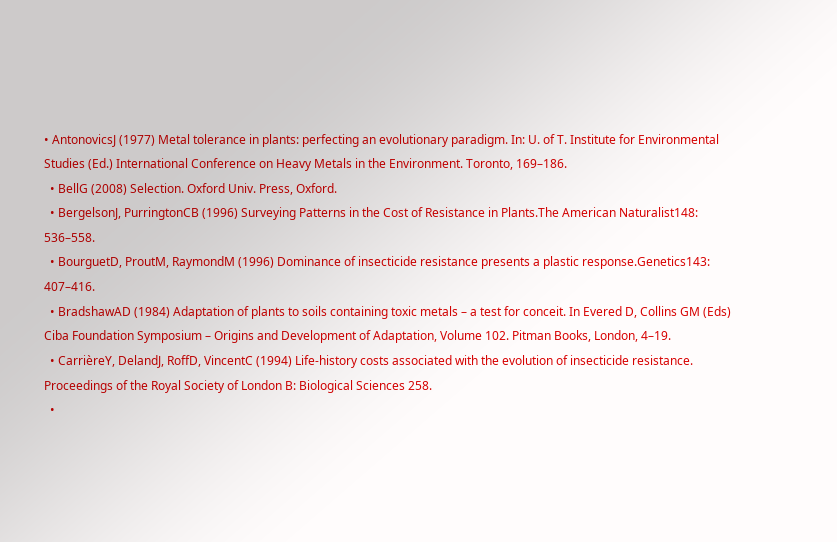• AntonovicsJ (1977) Metal tolerance in plants: perfecting an evolutionary paradigm. In: U. of T. Institute for Environmental Studies (Ed.) International Conference on Heavy Metals in the Environment. Toronto, 169–186.
  • BellG (2008) Selection. Oxford Univ. Press, Oxford.
  • BergelsonJ, PurringtonCB (1996) Surveying Patterns in the Cost of Resistance in Plants.The American Naturalist148: 536–558.
  • BourguetD, ProutM, RaymondM (1996) Dominance of insecticide resistance presents a plastic response.Genetics143: 407–416.
  • BradshawAD (1984) Adaptation of plants to soils containing toxic metals – a test for conceit. In Evered D, Collins GM (Eds) Ciba Foundation Symposium – Origins and Development of Adaptation, Volume 102. Pitman Books, London, 4–19.
  • CarrièreY, DelandJ, RoffD, VincentC (1994) Life-history costs associated with the evolution of insecticide resistance. Proceedings of the Royal Society of London B: Biological Sciences 258.
  •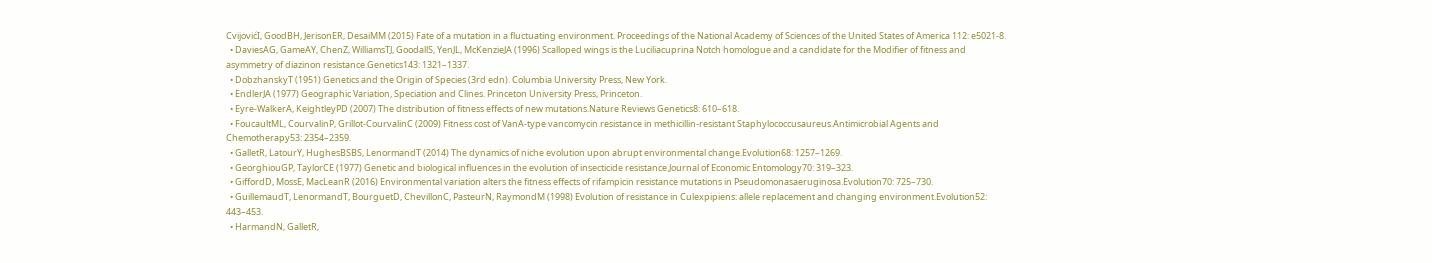CvijovićI, GoodBH, JerisonER, DesaiMM (2015) Fate of a mutation in a fluctuating environment. Proceedings of the National Academy of Sciences of the United States of America 112: e5021-8.
  • DaviesAG, GameAY, ChenZ, WilliamsTJ, GoodallS, YenJL, McKenzieJA (1996) Scalloped wings is the Luciliacuprina Notch homologue and a candidate for the Modifier of fitness and asymmetry of diazinon resistance.Genetics143: 1321–1337.
  • DobzhanskyT (1951) Genetics and the Origin of Species (3rd edn). Columbia University Press, New York.
  • EndlerJA (1977) Geographic Variation, Speciation and Clines. Princeton University Press, Princeton.
  • Eyre-WalkerA, KeightleyPD (2007) The distribution of fitness effects of new mutations.Nature Reviews Genetics8: 610–618.
  • FoucaultML, CourvalinP, Grillot-CourvalinC (2009) Fitness cost of VanA-type vancomycin resistance in methicillin-resistant Staphylococcusaureus.Antimicrobial Agents and Chemotherapy53: 2354–2359.
  • GalletR, LatourY, HughesBSBS, LenormandT (2014) The dynamics of niche evolution upon abrupt environmental change.Evolution68: 1257–1269.
  • GeorghiouGP, TaylorCE (1977) Genetic and biological influences in the evolution of insecticide resistance.Journal of Economic Entomology70: 319–323.
  • GiffordD, MossE, MacLeanR (2016) Environmental variation alters the fitness effects of rifampicin resistance mutations in Pseudomonasaeruginosa.Evolution70: 725–730.
  • GuillemaudT, LenormandT, BourguetD, ChevillonC, PasteurN, RaymondM (1998) Evolution of resistance in Culexpipiens: allele replacement and changing environment.Evolution52: 443–453.
  • HarmandN, GalletR,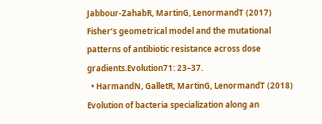Jabbour-ZahabR, MartinG, LenormandT (2017) Fisher’s geometrical model and the mutational patterns of antibiotic resistance across dose gradients.Evolution71: 23–37.
  • HarmandN, GalletR, MartinG, LenormandT (2018) Evolution of bacteria specialization along an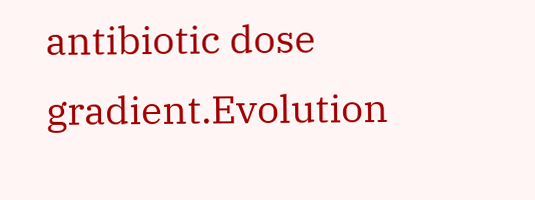antibiotic dose gradient.Evolution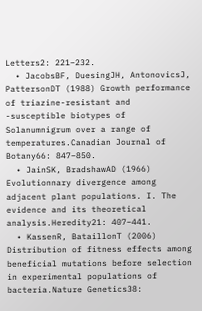Letters2: 221–232.
  • JacobsBF, DuesingJH, AntonovicsJ, PattersonDT (1988) Growth performance of triazine-resistant and -susceptible biotypes of Solanumnigrum over a range of temperatures.Canadian Journal of Botany66: 847–850.
  • JainSK, BradshawAD (1966) Evolutionnary divergence among adjacent plant populations. I. The evidence and its theoretical analysis.Heredity21: 407–441.
  • KassenR, BataillonT (2006) Distribution of fitness effects among beneficial mutations before selection in experimental populations of bacteria.Nature Genetics38: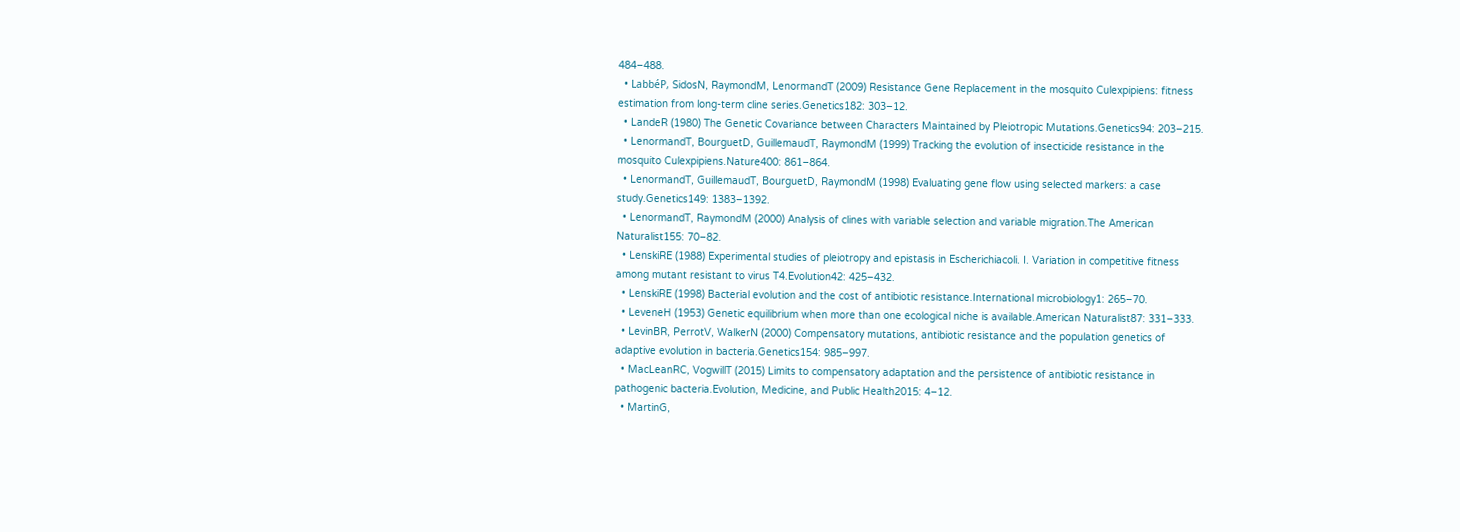484–488.
  • LabbéP, SidosN, RaymondM, LenormandT (2009) Resistance Gene Replacement in the mosquito Culexpipiens: fitness estimation from long-term cline series.Genetics182: 303–12.
  • LandeR (1980) The Genetic Covariance between Characters Maintained by Pleiotropic Mutations.Genetics94: 203–215.
  • LenormandT, BourguetD, GuillemaudT, RaymondM (1999) Tracking the evolution of insecticide resistance in the mosquito Culexpipiens.Nature400: 861–864.
  • LenormandT, GuillemaudT, BourguetD, RaymondM (1998) Evaluating gene flow using selected markers: a case study.Genetics149: 1383–1392.
  • LenormandT, RaymondM (2000) Analysis of clines with variable selection and variable migration.The American Naturalist155: 70–82.
  • LenskiRE (1988) Experimental studies of pleiotropy and epistasis in Escherichiacoli. I. Variation in competitive fitness among mutant resistant to virus T4.Evolution42: 425–432.
  • LenskiRE (1998) Bacterial evolution and the cost of antibiotic resistance.International microbiology1: 265–70.
  • LeveneH (1953) Genetic equilibrium when more than one ecological niche is available.American Naturalist87: 331–333.
  • LevinBR, PerrotV, WalkerN (2000) Compensatory mutations, antibiotic resistance and the population genetics of adaptive evolution in bacteria.Genetics154: 985–997.
  • MacLeanRC, VogwillT (2015) Limits to compensatory adaptation and the persistence of antibiotic resistance in pathogenic bacteria.Evolution, Medicine, and Public Health2015: 4–12.
  • MartinG,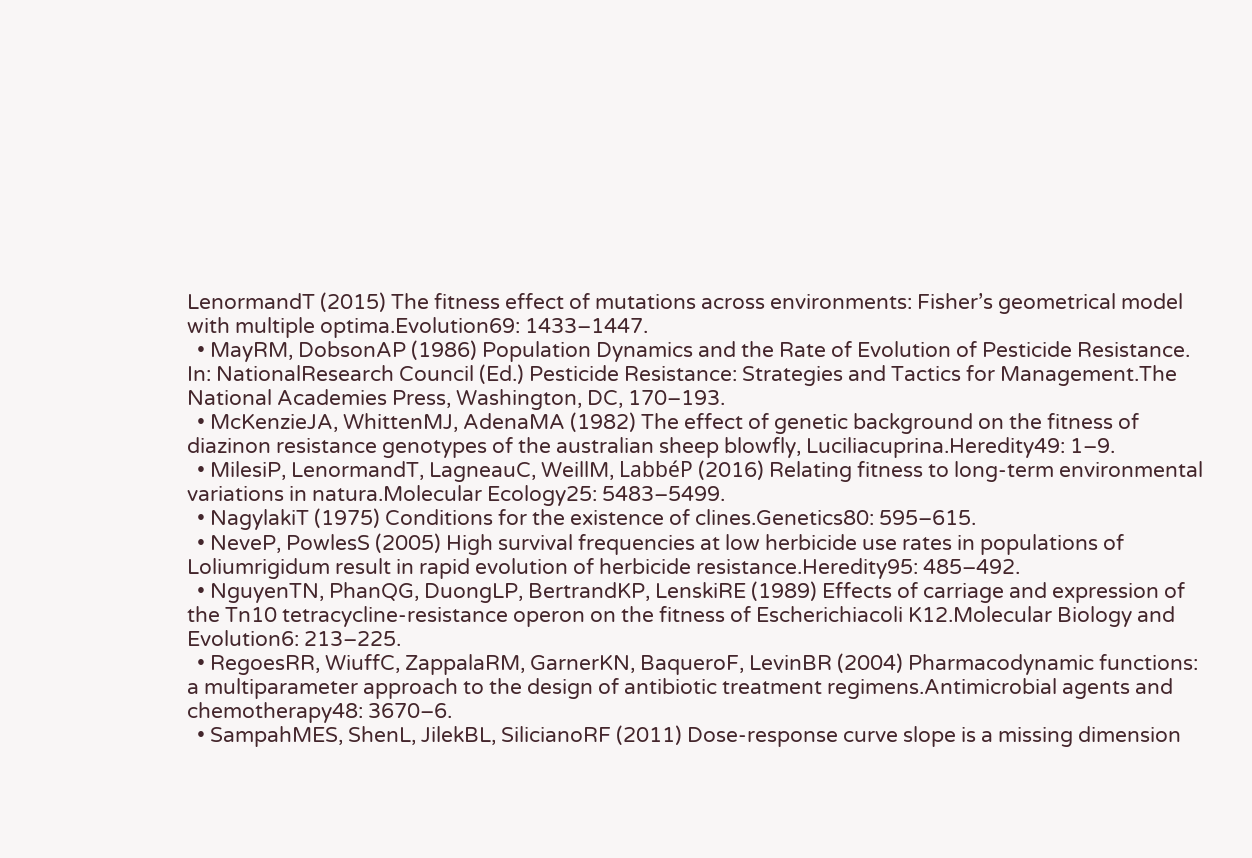LenormandT (2015) The fitness effect of mutations across environments: Fisher’s geometrical model with multiple optima.Evolution69: 1433–1447.
  • MayRM, DobsonAP (1986) Population Dynamics and the Rate of Evolution of Pesticide Resistance. In: NationalResearch Council (Ed.) Pesticide Resistance: Strategies and Tactics for Management.The National Academies Press, Washington, DC, 170–193.
  • McKenzieJA, WhittenMJ, AdenaMA (1982) The effect of genetic background on the fitness of diazinon resistance genotypes of the australian sheep blowfly, Luciliacuprina.Heredity49: 1–9.
  • MilesiP, LenormandT, LagneauC, WeillM, LabbéP (2016) Relating fitness to long-term environmental variations in natura.Molecular Ecology25: 5483–5499.
  • NagylakiT (1975) Conditions for the existence of clines.Genetics80: 595–615.
  • NeveP, PowlesS (2005) High survival frequencies at low herbicide use rates in populations of Loliumrigidum result in rapid evolution of herbicide resistance.Heredity95: 485–492.
  • NguyenTN, PhanQG, DuongLP, BertrandKP, LenskiRE (1989) Effects of carriage and expression of the Tn10 tetracycline-resistance operon on the fitness of Escherichiacoli K12.Molecular Biology and Evolution6: 213–225.
  • RegoesRR, WiuffC, ZappalaRM, GarnerKN, BaqueroF, LevinBR (2004) Pharmacodynamic functions: a multiparameter approach to the design of antibiotic treatment regimens.Antimicrobial agents and chemotherapy48: 3670–6.
  • SampahMES, ShenL, JilekBL, SilicianoRF (2011) Dose-response curve slope is a missing dimension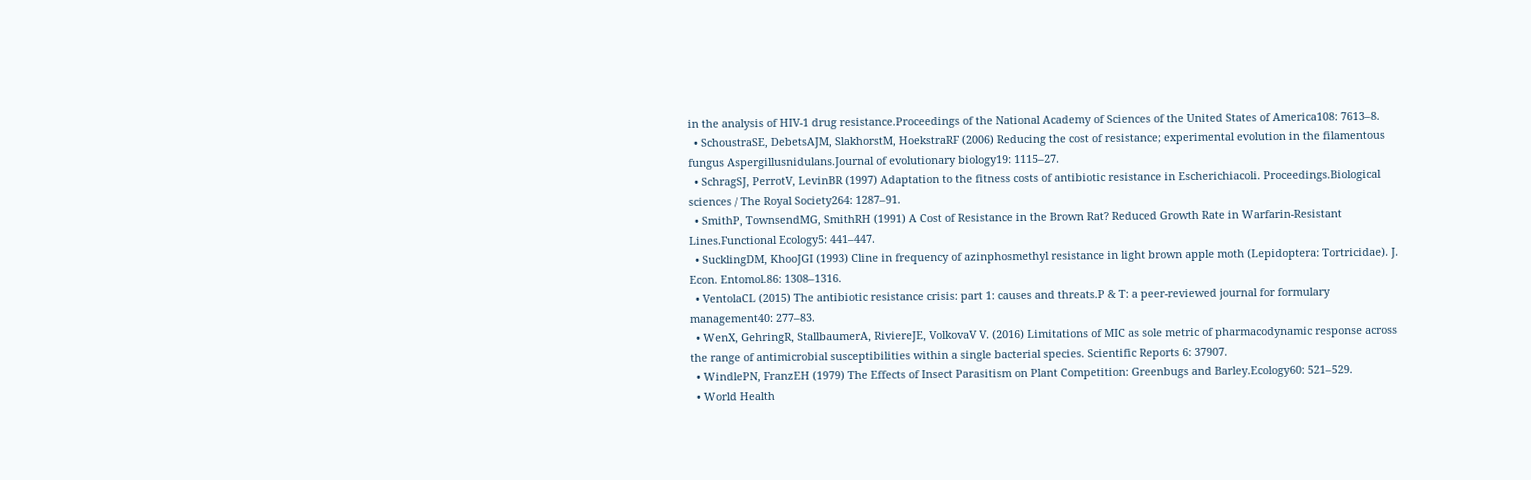in the analysis of HIV-1 drug resistance.Proceedings of the National Academy of Sciences of the United States of America108: 7613–8.
  • SchoustraSE, DebetsAJM, SlakhorstM, HoekstraRF (2006) Reducing the cost of resistance; experimental evolution in the filamentous fungus Aspergillusnidulans.Journal of evolutionary biology19: 1115–27.
  • SchragSJ, PerrotV, LevinBR (1997) Adaptation to the fitness costs of antibiotic resistance in Escherichiacoli. Proceedings.Biological sciences / The Royal Society264: 1287–91.
  • SmithP, TownsendMG, SmithRH (1991) A Cost of Resistance in the Brown Rat? Reduced Growth Rate in Warfarin-Resistant Lines.Functional Ecology5: 441–447.
  • SucklingDM, KhooJGI (1993) Cline in frequency of azinphosmethyl resistance in light brown apple moth (Lepidoptera: Tortricidae). J. Econ. Entomol.86: 1308–1316.
  • VentolaCL (2015) The antibiotic resistance crisis: part 1: causes and threats.P & T: a peer-reviewed journal for formulary management40: 277–83.
  • WenX, GehringR, StallbaumerA, RiviereJE, VolkovaV V. (2016) Limitations of MIC as sole metric of pharmacodynamic response across the range of antimicrobial susceptibilities within a single bacterial species. Scientific Reports 6: 37907.
  • WindlePN, FranzEH (1979) The Effects of Insect Parasitism on Plant Competition: Greenbugs and Barley.Ecology60: 521–529.
  • World Health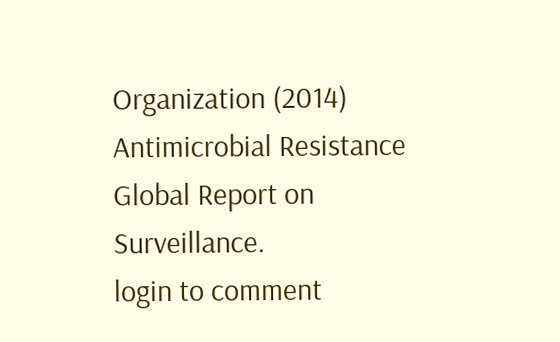Organization (2014) Antimicrobial Resistance Global Report on Surveillance.
login to comment